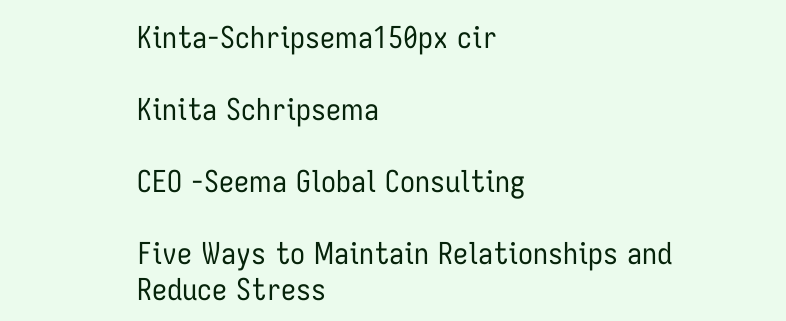Kinta-Schripsema150px cir

Kinita Schripsema

CEO -Seema Global Consulting

Five Ways to Maintain Relationships and Reduce Stress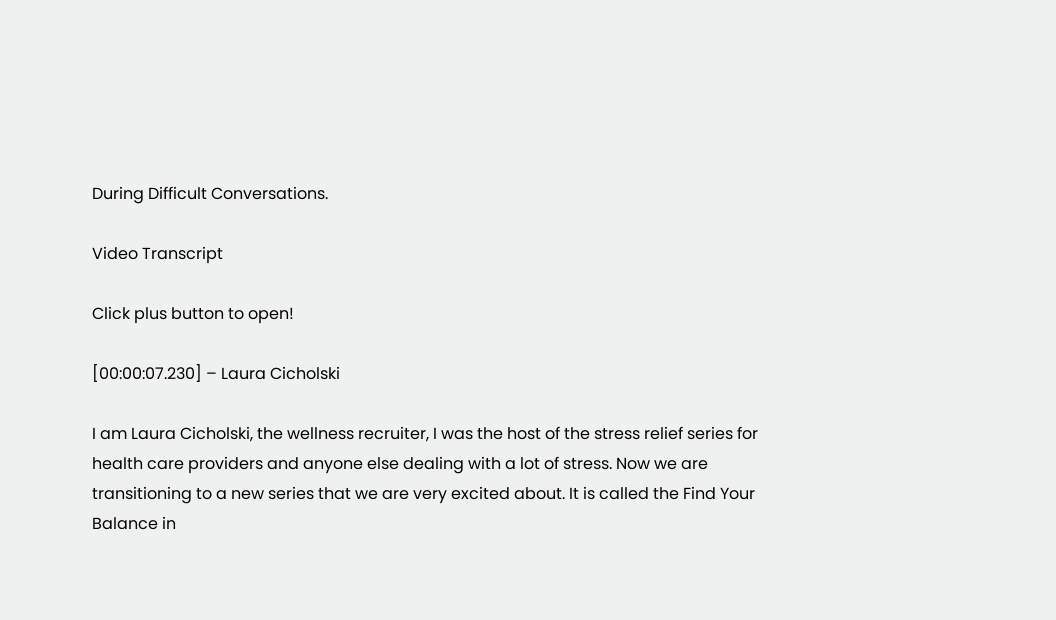During Difficult Conversations.

Video Transcript

Click plus button to open!

[00:00:07.230] – Laura Cicholski

I am Laura Cicholski, the wellness recruiter, I was the host of the stress relief series for health care providers and anyone else dealing with a lot of stress. Now we are transitioning to a new series that we are very excited about. It is called the Find Your Balance in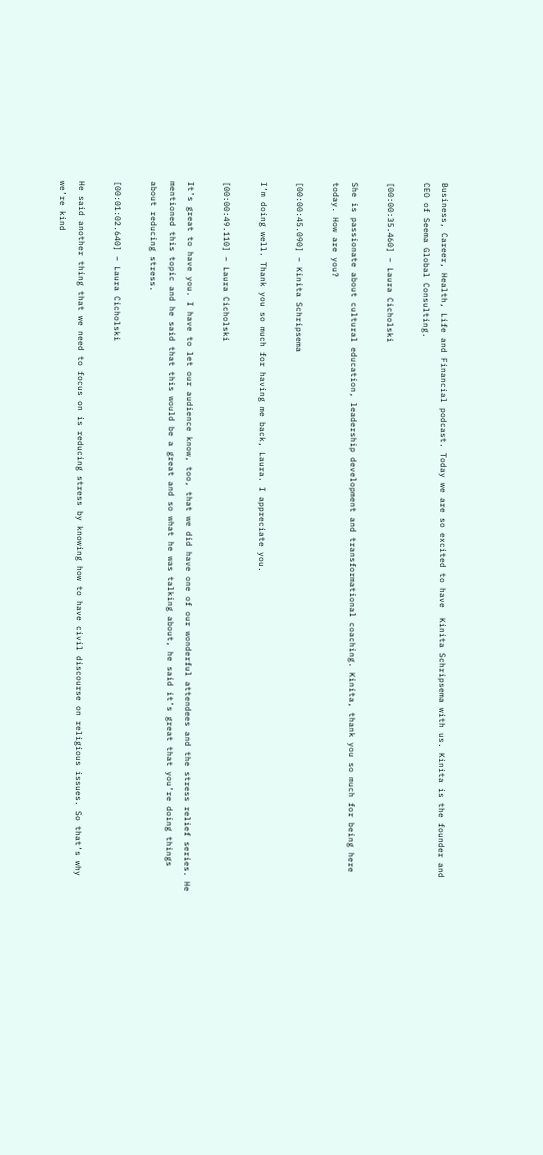Business, Career, Health, Life and Financial podcast. Today we are so excited to have  Kinita Schripsema with us. Kinita is the founder and CEO of Seema Global Consulting.

[00:00:35.460] – Laura Cicholski

She is passionate about cultural education, leadership development and transformational coaching. Kinita, thank you so much for being here today. How are you?

[00:00:45.090] – Kinita Schripsema

I’m doing well. Thank you so much for having me back, Laura. I appreciate you.

[00:00:49.110] – Laura Cicholski

It’s great to have you. I have to let our audience know, too, that we did have one of our wonderful attendees and the stress relief series. He mentioned this topic and he said that this would be a great and so what he was talking about, he said it’s great that you’re doing things about reducing stress.

[00:01:02.640] – Laura Cicholski

He said another thing that we need to focus on is reducing stress by knowing how to have civil discourse on religious issues. So that’s why we’re kind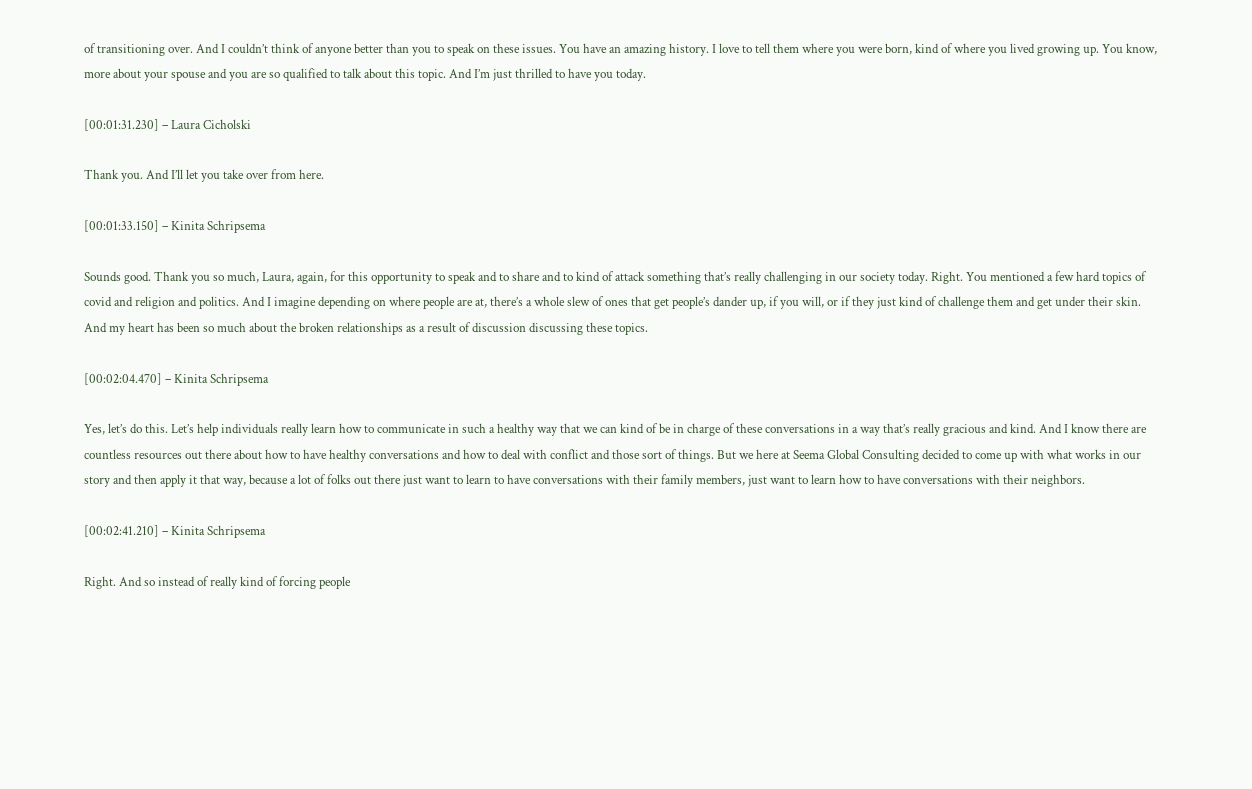of transitioning over. And I couldn’t think of anyone better than you to speak on these issues. You have an amazing history. I love to tell them where you were born, kind of where you lived growing up. You know, more about your spouse and you are so qualified to talk about this topic. And I’m just thrilled to have you today.

[00:01:31.230] – Laura Cicholski

Thank you. And I’ll let you take over from here.

[00:01:33.150] – Kinita Schripsema

Sounds good. Thank you so much, Laura, again, for this opportunity to speak and to share and to kind of attack something that’s really challenging in our society today. Right. You mentioned a few hard topics of covid and religion and politics. And I imagine depending on where people are at, there’s a whole slew of ones that get people’s dander up, if you will, or if they just kind of challenge them and get under their skin. And my heart has been so much about the broken relationships as a result of discussion discussing these topics.

[00:02:04.470] – Kinita Schripsema

Yes, let’s do this. Let’s help individuals really learn how to communicate in such a healthy way that we can kind of be in charge of these conversations in a way that’s really gracious and kind. And I know there are countless resources out there about how to have healthy conversations and how to deal with conflict and those sort of things. But we here at Seema Global Consulting decided to come up with what works in our story and then apply it that way, because a lot of folks out there just want to learn to have conversations with their family members, just want to learn how to have conversations with their neighbors.

[00:02:41.210] – Kinita Schripsema

Right. And so instead of really kind of forcing people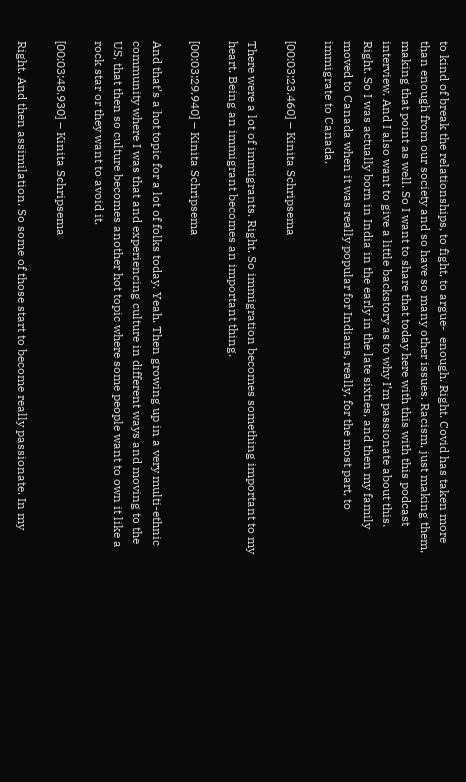to kind of break the relationships, to fight, to argue-  enough. Right. Covid has taken more than enough from our society and so have so many other issues. Racism, just making them, making that point as well. So I want to share that today here with this with this podcast interview. And I also want to give a little backstory as to why I’m passionate about this. Right. So I was actually born in India in the early in the late sixties, and then my family moved to Canada when it was really popular for Indians, really, for the most part, to immigrate to Canada.

[00:03:23.460] – Kinita Schripsema

There were a lot of immigrants. Right. So immigration becomes something important to my heart. Being an immigrant becomes an important thing.

[00:03:29.940] – Kinita Schripsema

And that’s a hot topic for a lot of folks today. Yeah. Then growing up in a very multi-ethnic community where I was that and experiencing culture in different ways and moving to the US, that then so culture becomes another hot topic where some people want to own it like a rock star or they want to avoid it.

[00:03:48.930] – Kinita Schripsema

Right. And then assimilation. So some of those start to become really passionate. In my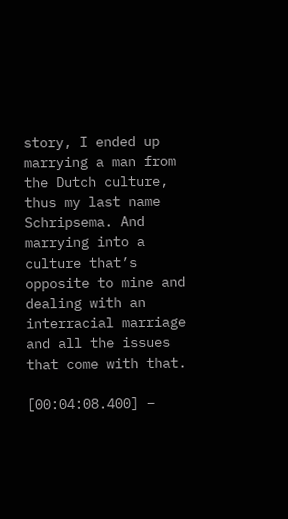story, I ended up marrying a man from the Dutch culture, thus my last name Schripsema. And marrying into a culture that’s opposite to mine and dealing with an interracial marriage and all the issues that come with that.

[00:04:08.400] –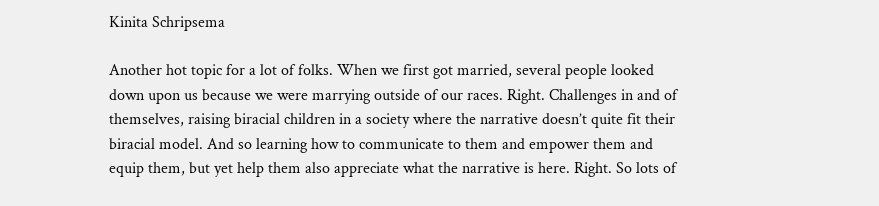Kinita Schripsema

Another hot topic for a lot of folks. When we first got married, several people looked down upon us because we were marrying outside of our races. Right. Challenges in and of themselves, raising biracial children in a society where the narrative doesn’t quite fit their biracial model. And so learning how to communicate to them and empower them and equip them, but yet help them also appreciate what the narrative is here. Right. So lots of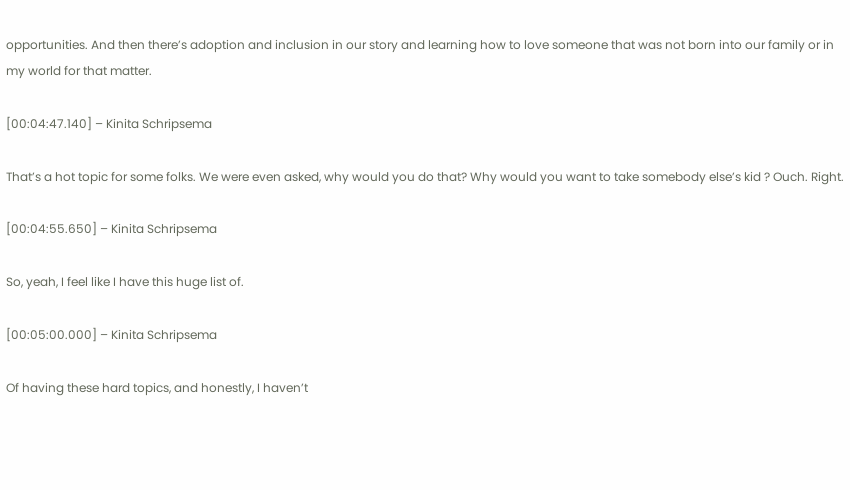opportunities. And then there’s adoption and inclusion in our story and learning how to love someone that was not born into our family or in my world for that matter.

[00:04:47.140] – Kinita Schripsema

That’s a hot topic for some folks. We were even asked, why would you do that? Why would you want to take somebody else’s kid ? Ouch. Right.

[00:04:55.650] – Kinita Schripsema

So, yeah, I feel like I have this huge list of.

[00:05:00.000] – Kinita Schripsema

Of having these hard topics, and honestly, I haven’t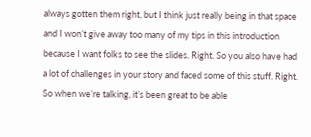always gotten them right, but I think just really being in that space and I won’t give away too many of my tips in this introduction because I want folks to see the slides. Right. So you also have had a lot of challenges in your story and faced some of this stuff. Right. So when we’re talking, it’s been great to be able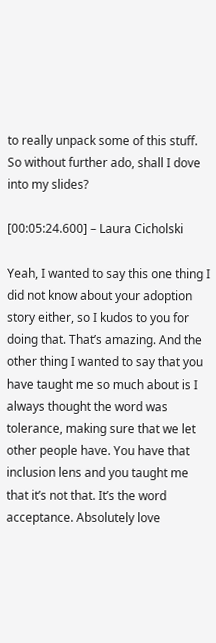to really unpack some of this stuff. So without further ado, shall I dove into my slides?

[00:05:24.600] – Laura Cicholski

Yeah, I wanted to say this one thing I did not know about your adoption story either, so I kudos to you for doing that. That’s amazing. And the other thing I wanted to say that you have taught me so much about is I always thought the word was tolerance, making sure that we let other people have. You have that inclusion lens and you taught me that it’s not that. It’s the word acceptance. Absolutely love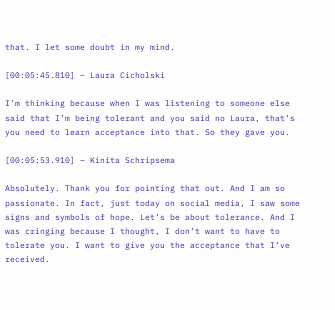that. I let some doubt in my mind.

[00:05:45.810] – Laura Cicholski

I’m thinking because when I was listening to someone else said that I’m being tolerant and you said no Laura, that’s you need to learn acceptance into that. So they gave you.

[00:05:53.910] – Kinita Schripsema

Absolutely. Thank you for pointing that out. And I am so passionate. In fact, just today on social media, I saw some signs and symbols of hope. Let’s be about tolerance. And I was cringing because I thought, I don’t want to have to tolerate you. I want to give you the acceptance that I’ve received.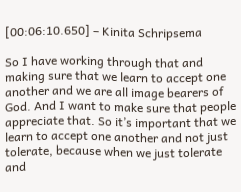[00:06:10.650] – Kinita Schripsema

So I have working through that and making sure that we learn to accept one another and we are all image bearers of God. And I want to make sure that people appreciate that. So it’s important that we learn to accept one another and not just tolerate, because when we just tolerate and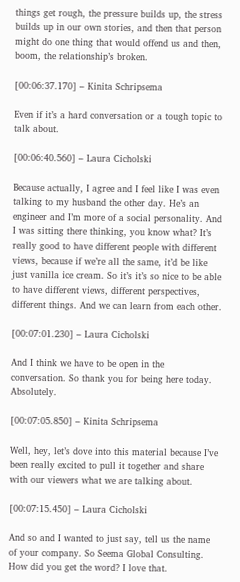things get rough, the pressure builds up, the stress builds up in our own stories, and then that person might do one thing that would offend us and then, boom, the relationship’s broken.

[00:06:37.170] – Kinita Schripsema

Even if it’s a hard conversation or a tough topic to talk about.

[00:06:40.560] – Laura Cicholski

Because actually, I agree and I feel like I was even talking to my husband the other day. He’s an engineer and I’m more of a social personality. And I was sitting there thinking, you know what? It’s really good to have different people with different views, because if we’re all the same, it’d be like just vanilla ice cream. So it’s it’s so nice to be able to have different views, different perspectives, different things. And we can learn from each other.

[00:07:01.230] – Laura Cicholski

And I think we have to be open in the conversation. So thank you for being here today. Absolutely.

[00:07:05.850] – Kinita Schripsema

Well, hey, let’s dove into this material because I’ve been really excited to pull it together and share with our viewers what we are talking about.

[00:07:15.450] – Laura Cicholski

And so and I wanted to just say, tell us the name of your company. So Seema Global Consulting. How did you get the word? I love that.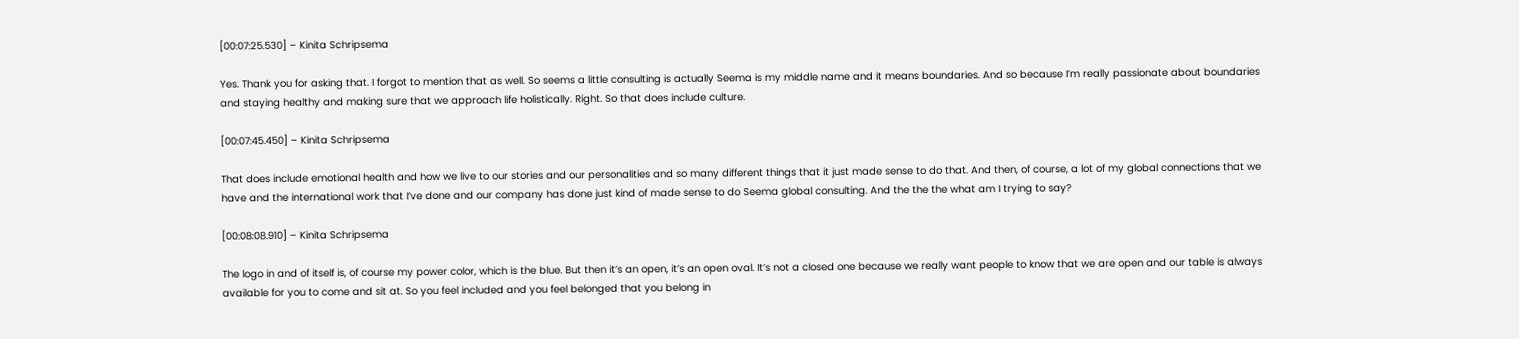[00:07:25.530] – Kinita Schripsema

Yes. Thank you for asking that. I forgot to mention that as well. So seems a little consulting is actually Seema is my middle name and it means boundaries. And so because I’m really passionate about boundaries and staying healthy and making sure that we approach life holistically. Right. So that does include culture.

[00:07:45.450] – Kinita Schripsema

That does include emotional health and how we live to our stories and our personalities and so many different things that it just made sense to do that. And then, of course, a lot of my global connections that we have and the international work that I’ve done and our company has done just kind of made sense to do Seema global consulting. And the the the what am I trying to say?

[00:08:08.910] – Kinita Schripsema

The logo in and of itself is, of course my power color, which is the blue. But then it’s an open, it’s an open oval. It’s not a closed one because we really want people to know that we are open and our table is always available for you to come and sit at. So you feel included and you feel belonged that you belong in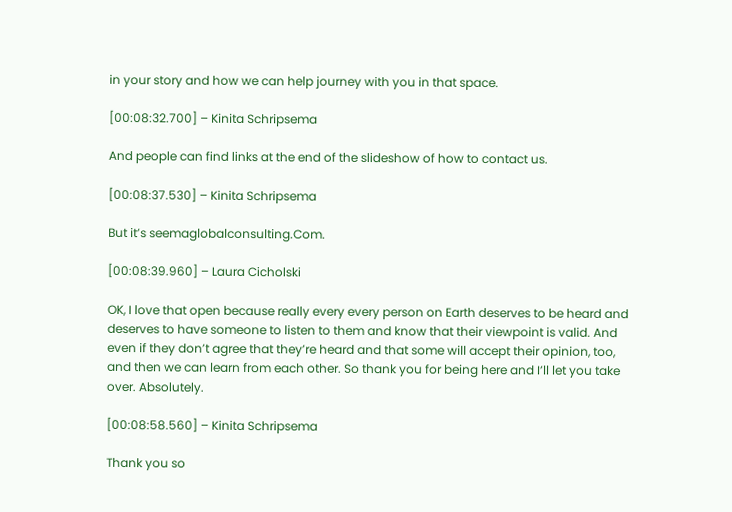in your story and how we can help journey with you in that space.

[00:08:32.700] – Kinita Schripsema

And people can find links at the end of the slideshow of how to contact us.

[00:08:37.530] – Kinita Schripsema

But it’s seemaglobalconsulting.Com.

[00:08:39.960] – Laura Cicholski

OK, I love that open because really every every person on Earth deserves to be heard and deserves to have someone to listen to them and know that their viewpoint is valid. And even if they don’t agree that they’re heard and that some will accept their opinion, too, and then we can learn from each other. So thank you for being here and I’ll let you take over. Absolutely.

[00:08:58.560] – Kinita Schripsema

Thank you so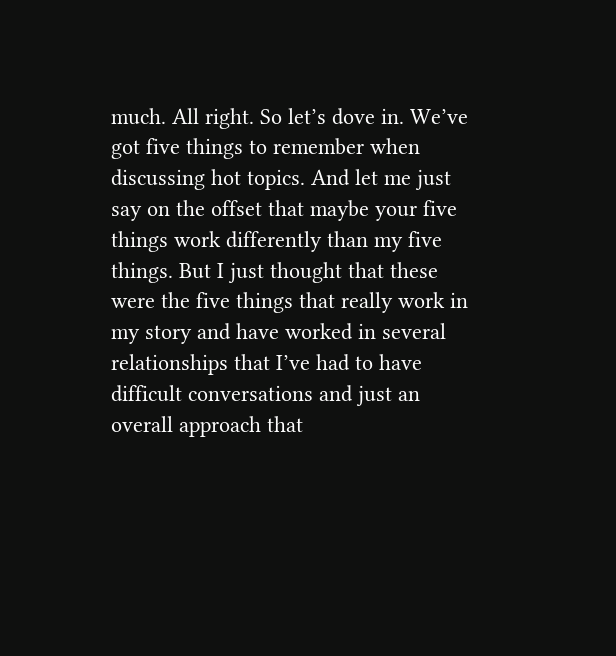much. All right. So let’s dove in. We’ve got five things to remember when discussing hot topics. And let me just say on the offset that maybe your five things work differently than my five things. But I just thought that these were the five things that really work in my story and have worked in several relationships that I’ve had to have difficult conversations and just an overall approach that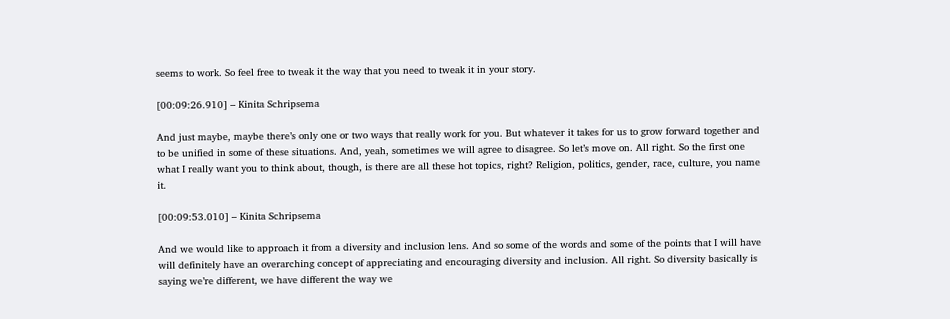seems to work. So feel free to tweak it the way that you need to tweak it in your story.

[00:09:26.910] – Kinita Schripsema

And just maybe, maybe there’s only one or two ways that really work for you. But whatever it takes for us to grow forward together and to be unified in some of these situations. And, yeah, sometimes we will agree to disagree. So let’s move on. All right. So the first one what I really want you to think about, though, is there are all these hot topics, right? Religion, politics, gender, race, culture, you name it.

[00:09:53.010] – Kinita Schripsema

And we would like to approach it from a diversity and inclusion lens. And so some of the words and some of the points that I will have will definitely have an overarching concept of appreciating and encouraging diversity and inclusion. All right. So diversity basically is saying we’re different, we have different the way we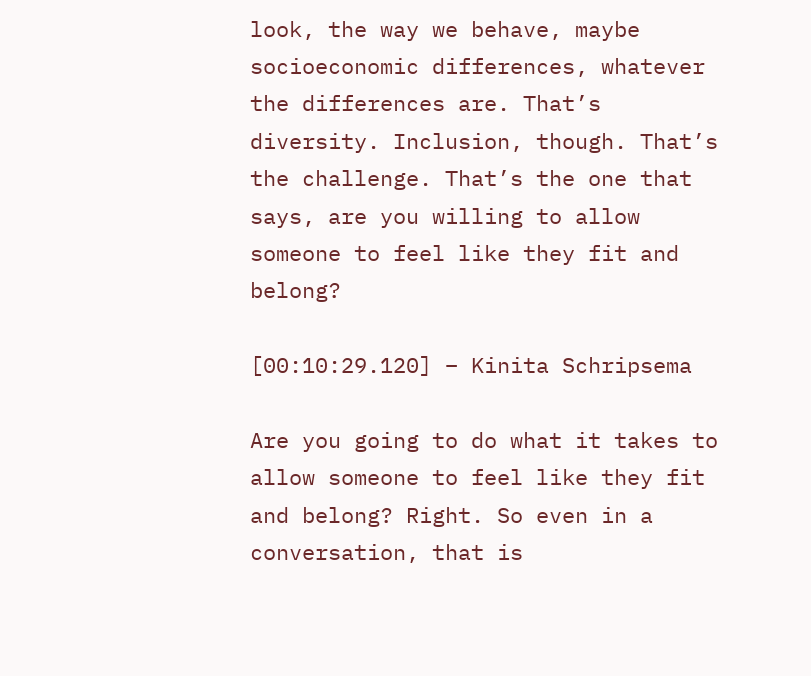look, the way we behave, maybe socioeconomic differences, whatever the differences are. That’s diversity. Inclusion, though. That’s the challenge. That’s the one that says, are you willing to allow someone to feel like they fit and belong?

[00:10:29.120] – Kinita Schripsema

Are you going to do what it takes to allow someone to feel like they fit and belong? Right. So even in a conversation, that is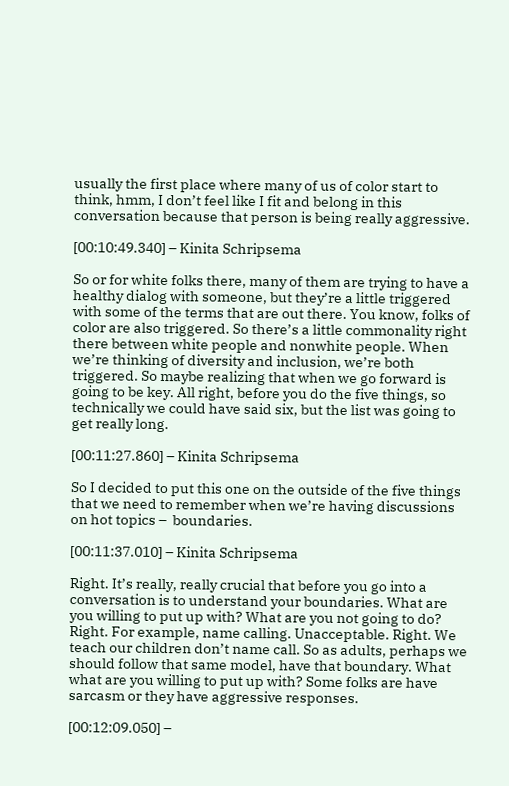usually the first place where many of us of color start to think, hmm, I don’t feel like I fit and belong in this conversation because that person is being really aggressive.

[00:10:49.340] – Kinita Schripsema

So or for white folks there, many of them are trying to have a healthy dialog with someone, but they’re a little triggered with some of the terms that are out there. You know, folks of color are also triggered. So there’s a little commonality right there between white people and nonwhite people. When we’re thinking of diversity and inclusion, we’re both triggered. So maybe realizing that when we go forward is going to be key. All right, before you do the five things, so technically we could have said six, but the list was going to get really long.

[00:11:27.860] – Kinita Schripsema

So I decided to put this one on the outside of the five things that we need to remember when we’re having discussions on hot topics –  boundaries.

[00:11:37.010] – Kinita Schripsema

Right. It’s really, really crucial that before you go into a conversation is to understand your boundaries. What are you willing to put up with? What are you not going to do? Right. For example, name calling. Unacceptable. Right. We teach our children don’t name call. So as adults, perhaps we should follow that same model, have that boundary. What what are you willing to put up with? Some folks are have sarcasm or they have aggressive responses.

[00:12:09.050] –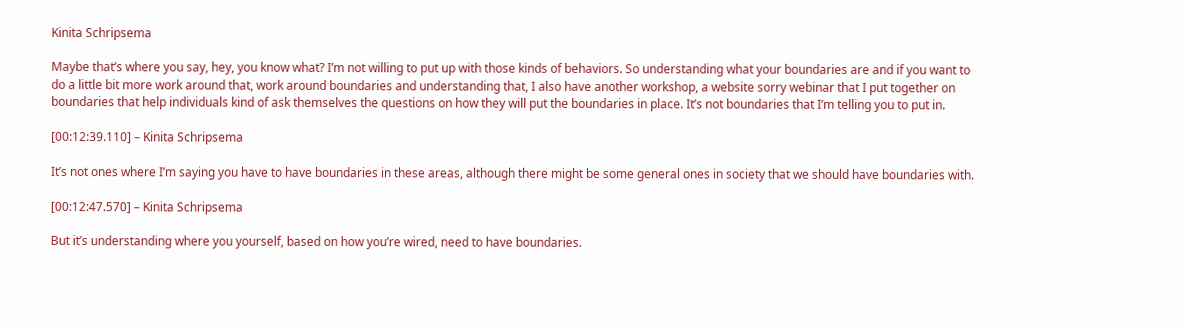Kinita Schripsema

Maybe that’s where you say, hey, you know what? I’m not willing to put up with those kinds of behaviors. So understanding what your boundaries are and if you want to do a little bit more work around that, work around boundaries and understanding that, I also have another workshop, a website sorry webinar that I put together on boundaries that help individuals kind of ask themselves the questions on how they will put the boundaries in place. It’s not boundaries that I’m telling you to put in.

[00:12:39.110] – Kinita Schripsema

It’s not ones where I’m saying you have to have boundaries in these areas, although there might be some general ones in society that we should have boundaries with.

[00:12:47.570] – Kinita Schripsema

But it’s understanding where you yourself, based on how you’re wired, need to have boundaries.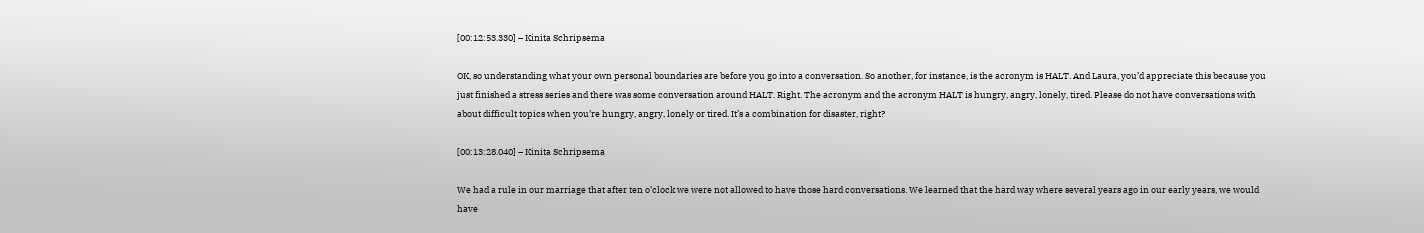[00:12:53.330] – Kinita Schripsema

OK, so understanding what your own personal boundaries are before you go into a conversation. So another, for instance, is the acronym is HALT. And Laura, you’d appreciate this because you just finished a stress series and there was some conversation around HALT. Right. The acronym and the acronym HALT is hungry, angry, lonely, tired. Please do not have conversations with about difficult topics when you’re hungry, angry, lonely or tired. It’s a combination for disaster, right?

[00:13:28.040] – Kinita Schripsema

We had a rule in our marriage that after ten o’clock we were not allowed to have those hard conversations. We learned that the hard way where several years ago in our early years, we would have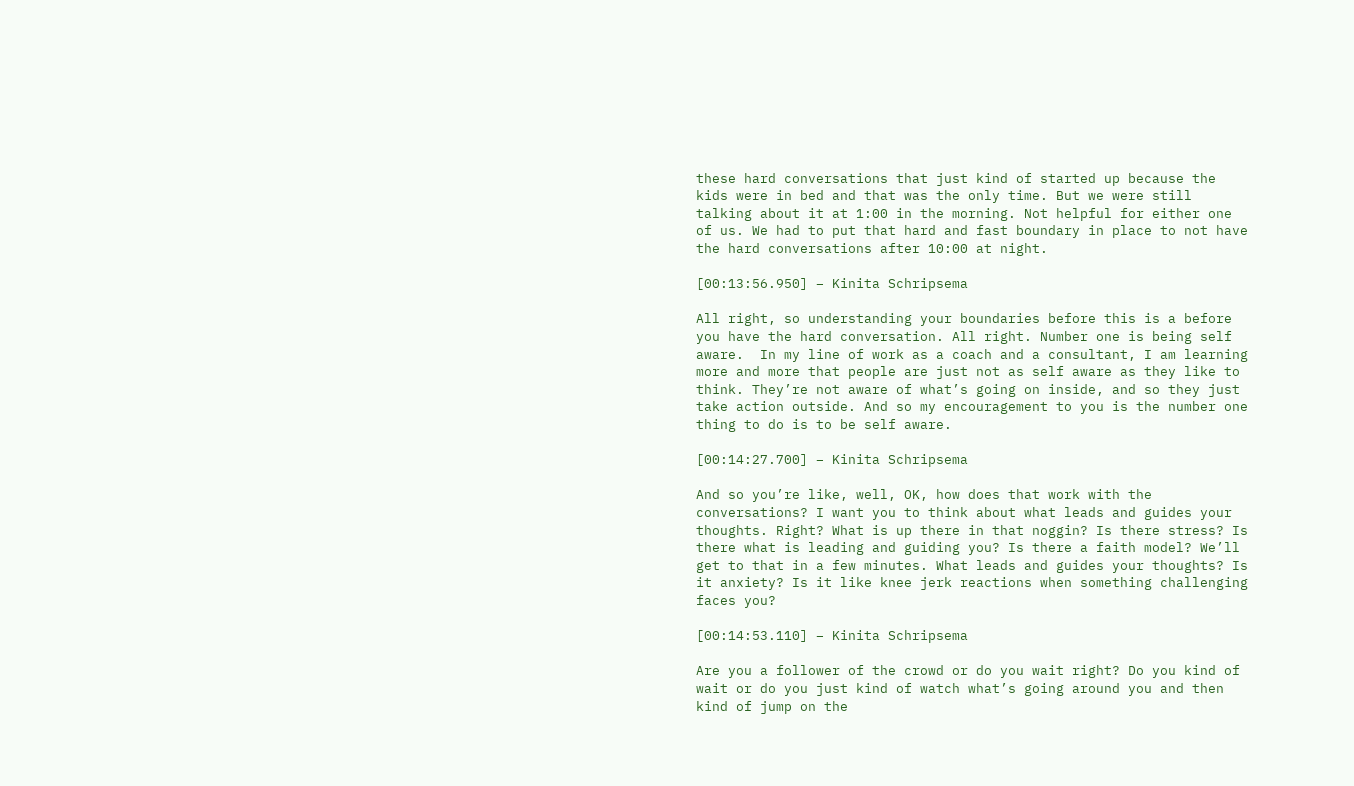these hard conversations that just kind of started up because the kids were in bed and that was the only time. But we were still talking about it at 1:00 in the morning. Not helpful for either one of us. We had to put that hard and fast boundary in place to not have the hard conversations after 10:00 at night.

[00:13:56.950] – Kinita Schripsema

All right, so understanding your boundaries before this is a before you have the hard conversation. All right. Number one is being self aware.  In my line of work as a coach and a consultant, I am learning more and more that people are just not as self aware as they like to think. They’re not aware of what’s going on inside, and so they just take action outside. And so my encouragement to you is the number one thing to do is to be self aware.

[00:14:27.700] – Kinita Schripsema

And so you’re like, well, OK, how does that work with the conversations? I want you to think about what leads and guides your thoughts. Right? What is up there in that noggin? Is there stress? Is there what is leading and guiding you? Is there a faith model? We’ll get to that in a few minutes. What leads and guides your thoughts? Is it anxiety? Is it like knee jerk reactions when something challenging faces you?

[00:14:53.110] – Kinita Schripsema

Are you a follower of the crowd or do you wait right? Do you kind of wait or do you just kind of watch what’s going around you and then kind of jump on the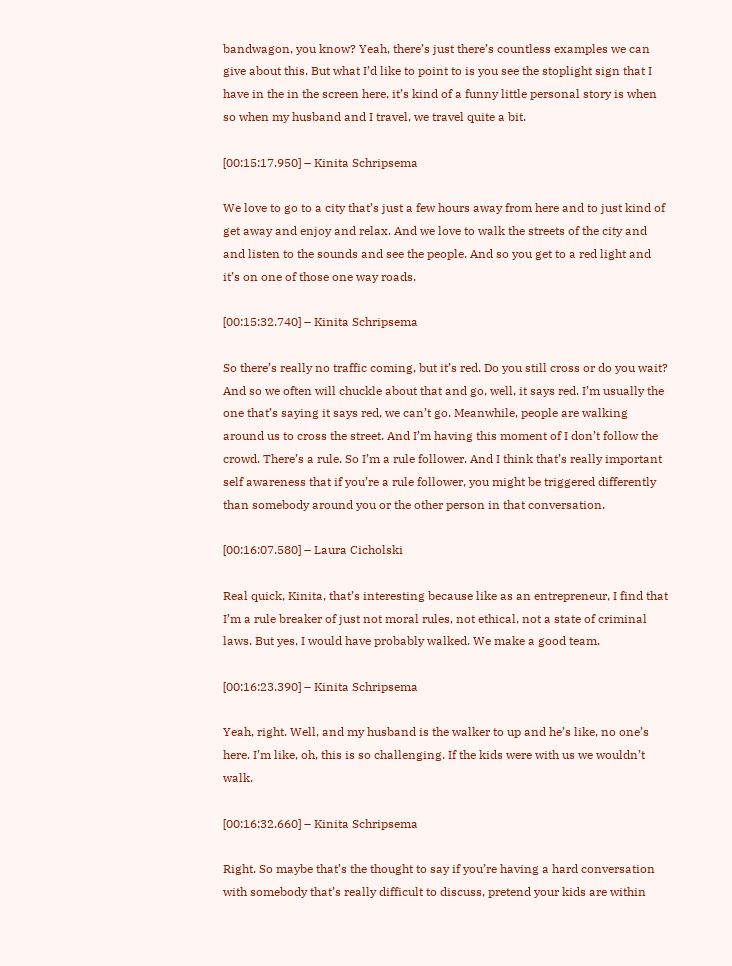bandwagon, you know? Yeah, there’s just there’s countless examples we can give about this. But what I’d like to point to is you see the stoplight sign that I have in the in the screen here, it’s kind of a funny little personal story is when so when my husband and I travel, we travel quite a bit.

[00:15:17.950] – Kinita Schripsema

We love to go to a city that’s just a few hours away from here and to just kind of get away and enjoy and relax. And we love to walk the streets of the city and and listen to the sounds and see the people. And so you get to a red light and it’s on one of those one way roads.

[00:15:32.740] – Kinita Schripsema

So there’s really no traffic coming, but it’s red. Do you still cross or do you wait? And so we often will chuckle about that and go, well, it says red. I’m usually the one that’s saying it says red, we can’t go. Meanwhile, people are walking around us to cross the street. And I’m having this moment of I don’t follow the crowd. There’s a rule. So I’m a rule follower. And I think that’s really important self awareness that if you’re a rule follower, you might be triggered differently than somebody around you or the other person in that conversation.

[00:16:07.580] – Laura Cicholski

Real quick, Kinita, that’s interesting because like as an entrepreneur, I find that I’m a rule breaker of just not moral rules, not ethical, not a state of criminal laws. But yes, I would have probably walked. We make a good team.

[00:16:23.390] – Kinita Schripsema

Yeah, right. Well, and my husband is the walker to up and he’s like, no one’s here. I’m like, oh, this is so challenging. If the kids were with us we wouldn’t walk.

[00:16:32.660] – Kinita Schripsema

Right. So maybe that’s the thought to say if you’re having a hard conversation with somebody that’s really difficult to discuss, pretend your kids are within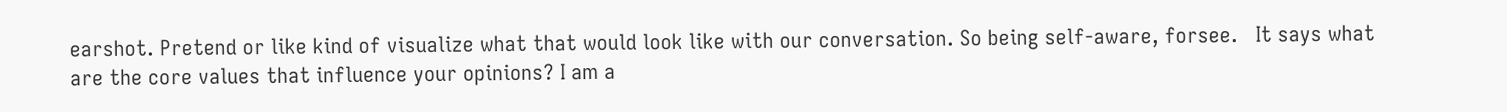earshot. Pretend or like kind of visualize what that would look like with our conversation. So being self-aware, forsee.   It says what are the core values that influence your opinions? I am a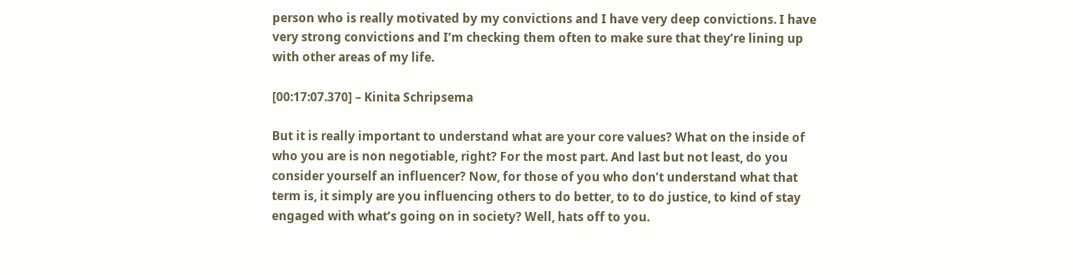person who is really motivated by my convictions and I have very deep convictions. I have very strong convictions and I’m checking them often to make sure that they’re lining up with other areas of my life.

[00:17:07.370] – Kinita Schripsema

But it is really important to understand what are your core values? What on the inside of who you are is non negotiable, right? For the most part. And last but not least, do you consider yourself an influencer? Now, for those of you who don’t understand what that term is, it simply are you influencing others to do better, to to do justice, to kind of stay engaged with what’s going on in society? Well, hats off to you.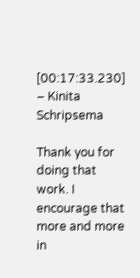[00:17:33.230] – Kinita Schripsema

Thank you for doing that work. I encourage that more and more in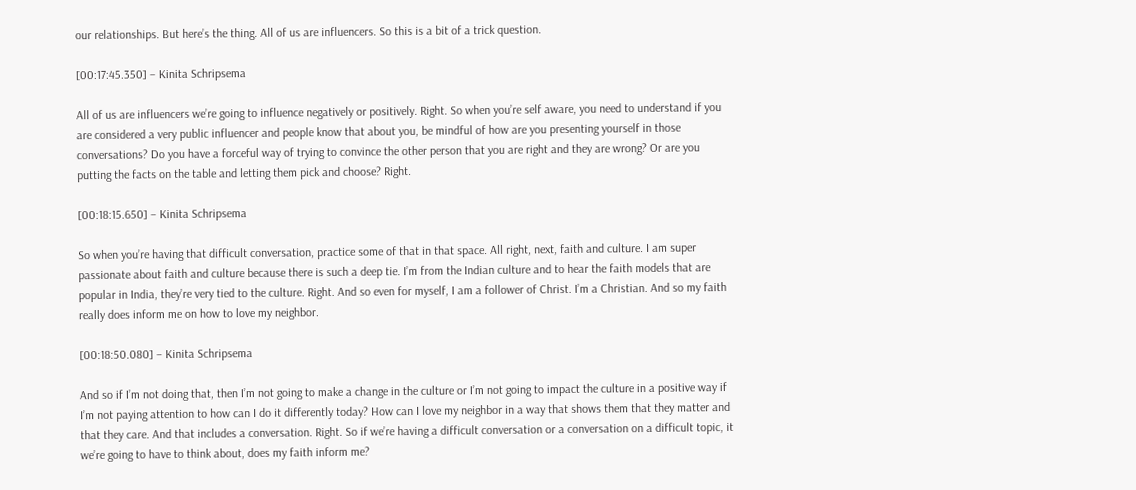our relationships. But here’s the thing. All of us are influencers. So this is a bit of a trick question.

[00:17:45.350] – Kinita Schripsema

All of us are influencers we’re going to influence negatively or positively. Right. So when you’re self aware, you need to understand if you are considered a very public influencer and people know that about you, be mindful of how are you presenting yourself in those conversations? Do you have a forceful way of trying to convince the other person that you are right and they are wrong? Or are you putting the facts on the table and letting them pick and choose? Right.

[00:18:15.650] – Kinita Schripsema

So when you’re having that difficult conversation, practice some of that in that space. All right, next, faith and culture. I am super passionate about faith and culture because there is such a deep tie. I’m from the Indian culture and to hear the faith models that are popular in India, they’re very tied to the culture. Right. And so even for myself, I am a follower of Christ. I’m a Christian. And so my faith really does inform me on how to love my neighbor.

[00:18:50.080] – Kinita Schripsema

And so if I’m not doing that, then I’m not going to make a change in the culture or I’m not going to impact the culture in a positive way if I’m not paying attention to how can I do it differently today? How can I love my neighbor in a way that shows them that they matter and that they care. And that includes a conversation. Right. So if we’re having a difficult conversation or a conversation on a difficult topic, it we’re going to have to think about, does my faith inform me?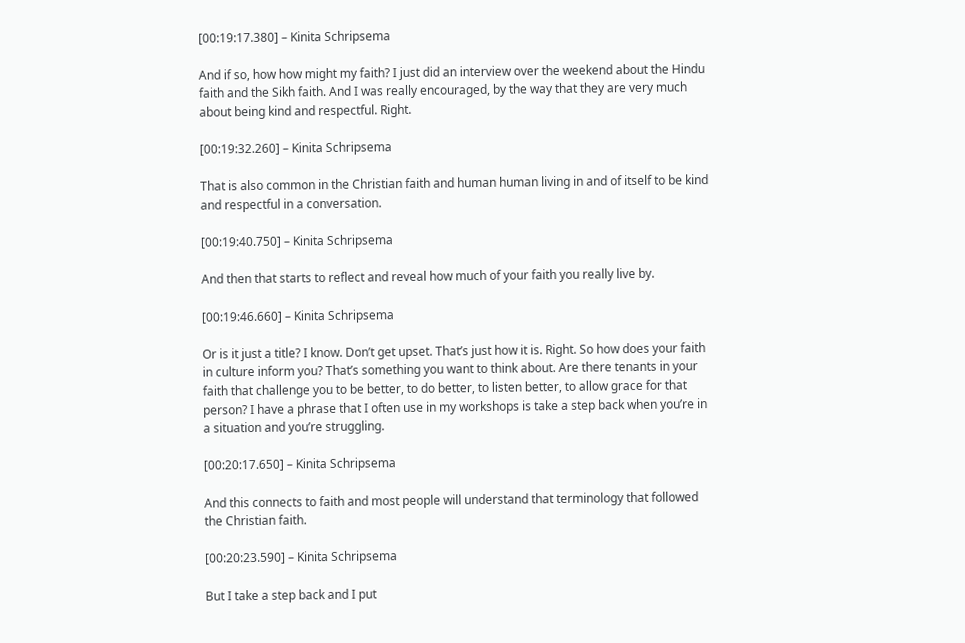[00:19:17.380] – Kinita Schripsema

And if so, how how might my faith? I just did an interview over the weekend about the Hindu faith and the Sikh faith. And I was really encouraged, by the way that they are very much about being kind and respectful. Right.

[00:19:32.260] – Kinita Schripsema

That is also common in the Christian faith and human human living in and of itself to be kind and respectful in a conversation.

[00:19:40.750] – Kinita Schripsema

And then that starts to reflect and reveal how much of your faith you really live by.

[00:19:46.660] – Kinita Schripsema

Or is it just a title? I know. Don’t get upset. That’s just how it is. Right. So how does your faith in culture inform you? That’s something you want to think about. Are there tenants in your faith that challenge you to be better, to do better, to listen better, to allow grace for that person? I have a phrase that I often use in my workshops is take a step back when you’re in a situation and you’re struggling.

[00:20:17.650] – Kinita Schripsema

And this connects to faith and most people will understand that terminology that followed the Christian faith.

[00:20:23.590] – Kinita Schripsema

But I take a step back and I put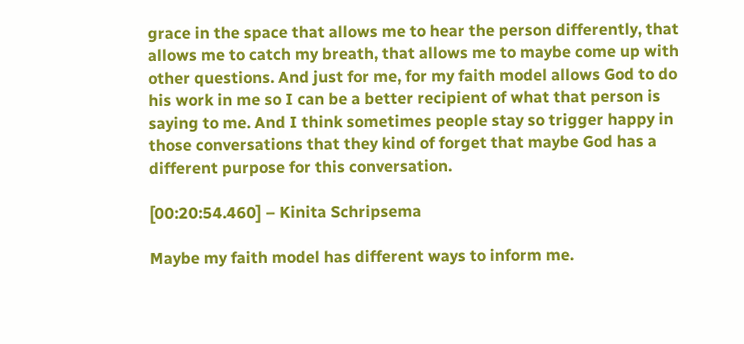grace in the space that allows me to hear the person differently, that allows me to catch my breath, that allows me to maybe come up with other questions. And just for me, for my faith model allows God to do his work in me so I can be a better recipient of what that person is saying to me. And I think sometimes people stay so trigger happy in those conversations that they kind of forget that maybe God has a different purpose for this conversation.

[00:20:54.460] – Kinita Schripsema

Maybe my faith model has different ways to inform me.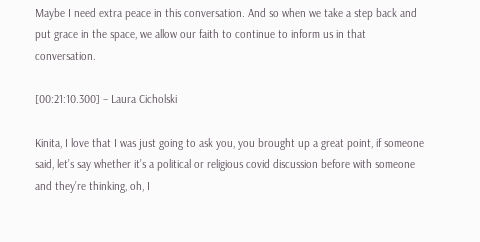Maybe I need extra peace in this conversation. And so when we take a step back and put grace in the space, we allow our faith to continue to inform us in that conversation.

[00:21:10.300] – Laura Cicholski

Kinita, I love that I was just going to ask you, you brought up a great point, if someone said, let’s say whether it’s a political or religious covid discussion before with someone and they’re thinking, oh, I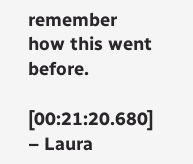remember how this went before.

[00:21:20.680] – Laura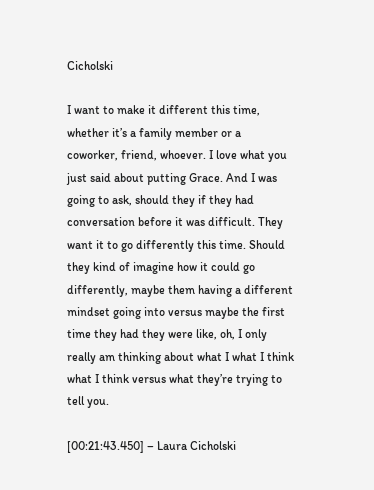Cicholski

I want to make it different this time, whether it’s a family member or a coworker, friend, whoever. I love what you just said about putting Grace. And I was going to ask, should they if they had conversation before it was difficult. They want it to go differently this time. Should they kind of imagine how it could go differently, maybe them having a different mindset going into versus maybe the first time they had they were like, oh, I only really am thinking about what I what I think what I think versus what they’re trying to tell you.

[00:21:43.450] – Laura Cicholski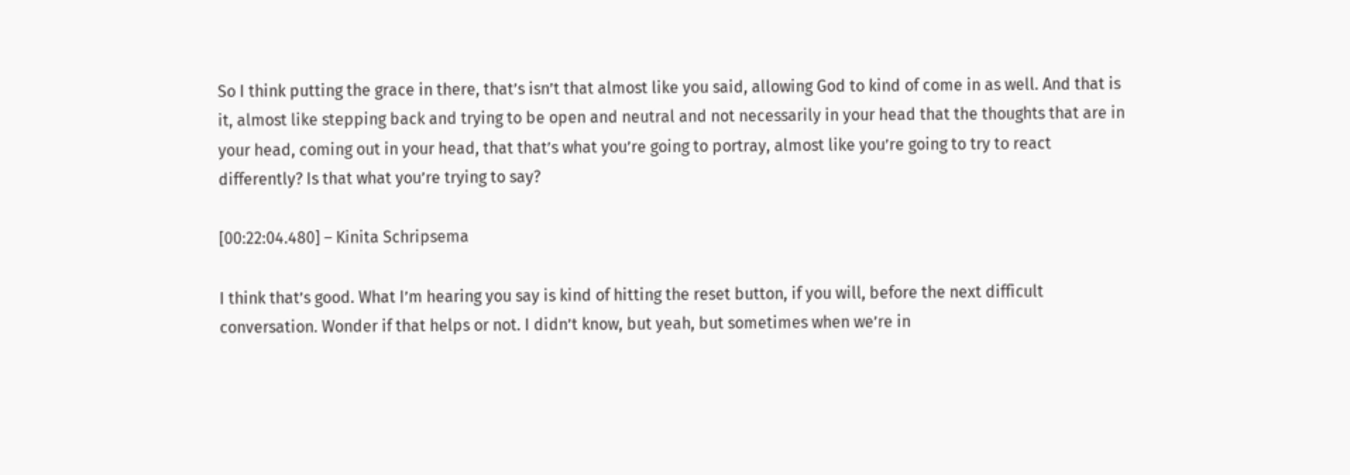So I think putting the grace in there, that’s isn’t that almost like you said, allowing God to kind of come in as well. And that is it, almost like stepping back and trying to be open and neutral and not necessarily in your head that the thoughts that are in your head, coming out in your head, that that’s what you’re going to portray, almost like you’re going to try to react differently? Is that what you’re trying to say?

[00:22:04.480] – Kinita Schripsema

I think that’s good. What I’m hearing you say is kind of hitting the reset button, if you will, before the next difficult conversation. Wonder if that helps or not. I didn’t know, but yeah, but sometimes when we’re in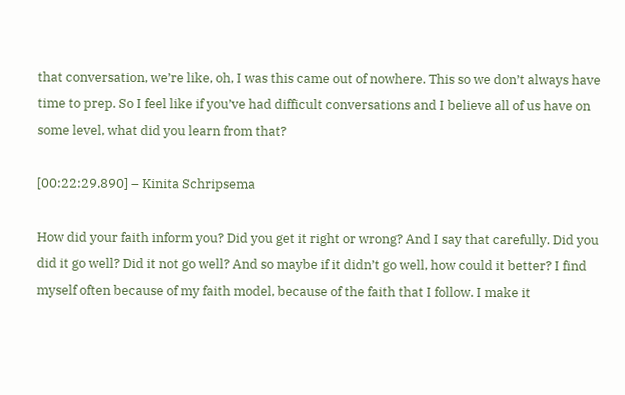that conversation, we’re like, oh, I was this came out of nowhere. This so we don’t always have time to prep. So I feel like if you’ve had difficult conversations and I believe all of us have on some level, what did you learn from that?

[00:22:29.890] – Kinita Schripsema

How did your faith inform you? Did you get it right or wrong? And I say that carefully. Did you did it go well? Did it not go well? And so maybe if it didn’t go well, how could it better? I find myself often because of my faith model, because of the faith that I follow. I make it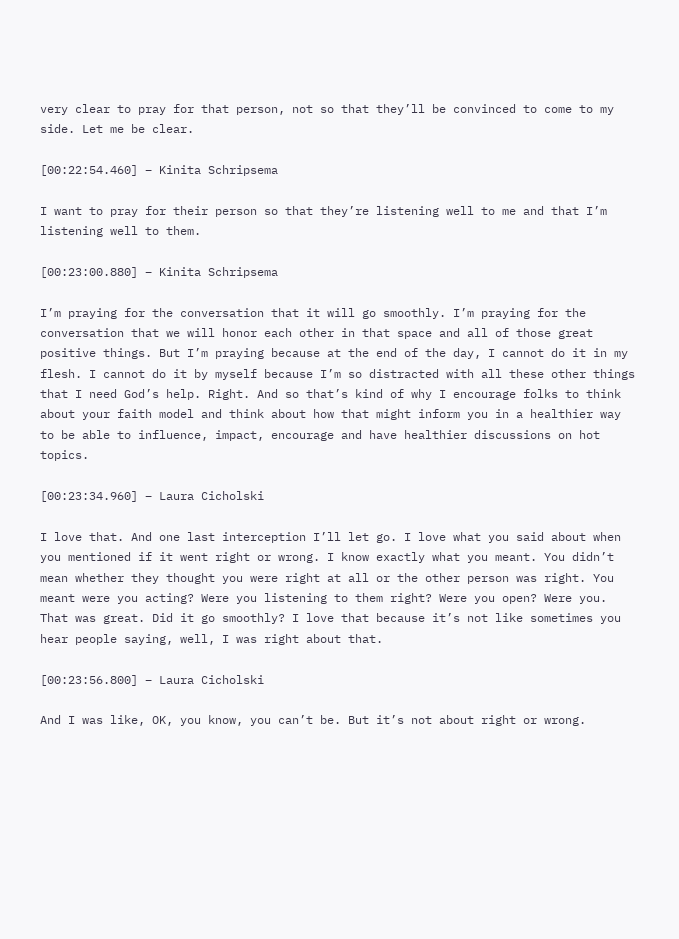very clear to pray for that person, not so that they’ll be convinced to come to my side. Let me be clear.

[00:22:54.460] – Kinita Schripsema

I want to pray for their person so that they’re listening well to me and that I’m listening well to them.

[00:23:00.880] – Kinita Schripsema

I’m praying for the conversation that it will go smoothly. I’m praying for the conversation that we will honor each other in that space and all of those great positive things. But I’m praying because at the end of the day, I cannot do it in my flesh. I cannot do it by myself because I’m so distracted with all these other things that I need God’s help. Right. And so that’s kind of why I encourage folks to think about your faith model and think about how that might inform you in a healthier way to be able to influence, impact, encourage and have healthier discussions on hot topics.

[00:23:34.960] – Laura Cicholski

I love that. And one last interception I’ll let go. I love what you said about when you mentioned if it went right or wrong. I know exactly what you meant. You didn’t mean whether they thought you were right at all or the other person was right. You meant were you acting? Were you listening to them right? Were you open? Were you. That was great. Did it go smoothly? I love that because it’s not like sometimes you hear people saying, well, I was right about that.

[00:23:56.800] – Laura Cicholski

And I was like, OK, you know, you can’t be. But it’s not about right or wrong.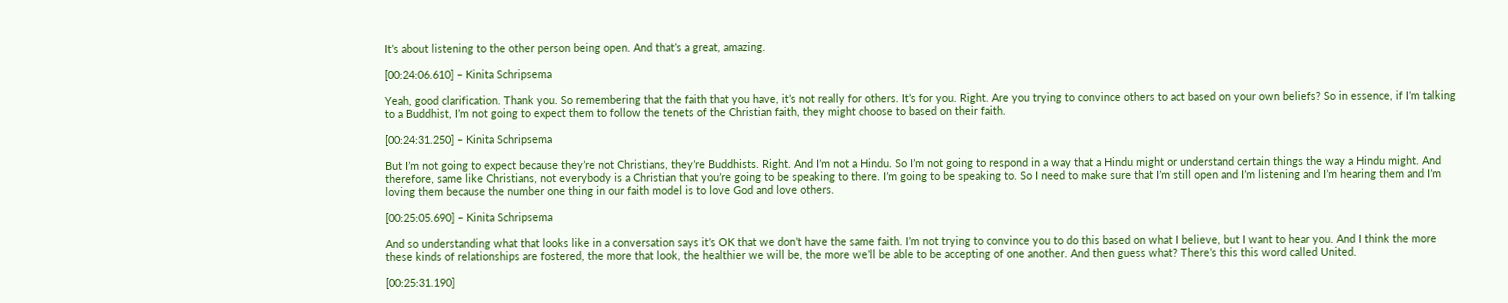It’s about listening to the other person being open. And that’s a great, amazing.

[00:24:06.610] – Kinita Schripsema

Yeah, good clarification. Thank you. So remembering that the faith that you have, it’s not really for others. It’s for you. Right. Are you trying to convince others to act based on your own beliefs? So in essence, if I’m talking to a Buddhist, I’m not going to expect them to follow the tenets of the Christian faith, they might choose to based on their faith.

[00:24:31.250] – Kinita Schripsema

But I’m not going to expect because they’re not Christians, they’re Buddhists. Right. And I’m not a Hindu. So I’m not going to respond in a way that a Hindu might or understand certain things the way a Hindu might. And therefore, same like Christians, not everybody is a Christian that you’re going to be speaking to there. I’m going to be speaking to. So I need to make sure that I’m still open and I’m listening and I’m hearing them and I’m loving them because the number one thing in our faith model is to love God and love others.

[00:25:05.690] – Kinita Schripsema

And so understanding what that looks like in a conversation says it’s OK that we don’t have the same faith. I’m not trying to convince you to do this based on what I believe, but I want to hear you. And I think the more these kinds of relationships are fostered, the more that look, the healthier we will be, the more we’ll be able to be accepting of one another. And then guess what? There’s this this word called United.

[00:25:31.190]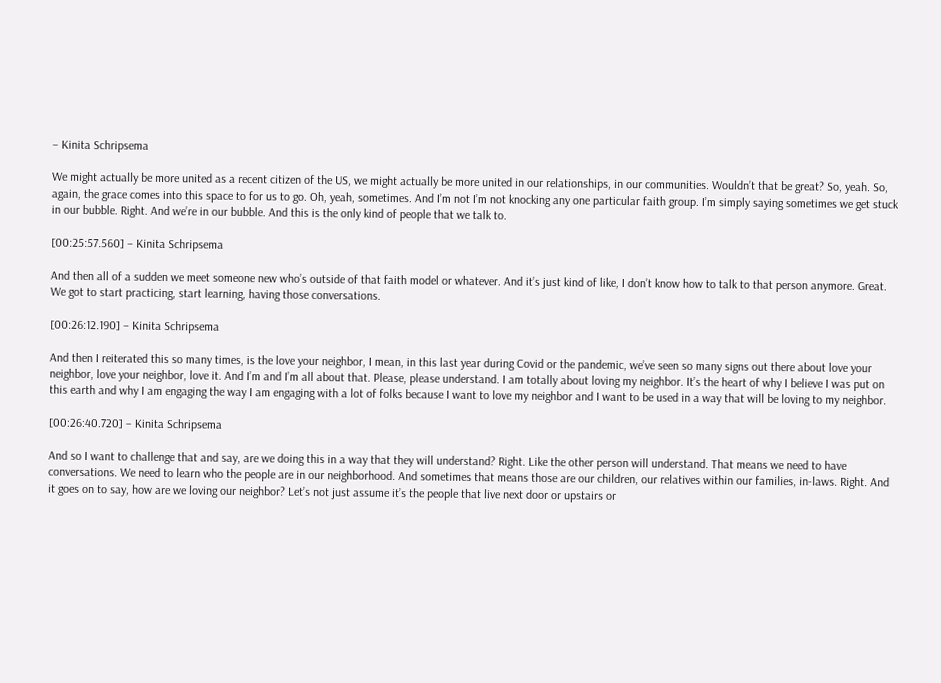– Kinita Schripsema

We might actually be more united as a recent citizen of the US, we might actually be more united in our relationships, in our communities. Wouldn’t that be great? So, yeah. So, again, the grace comes into this space to for us to go. Oh, yeah, sometimes. And I’m not I’m not knocking any one particular faith group. I’m simply saying sometimes we get stuck in our bubble. Right. And we’re in our bubble. And this is the only kind of people that we talk to.

[00:25:57.560] – Kinita Schripsema

And then all of a sudden we meet someone new who’s outside of that faith model or whatever. And it’s just kind of like, I don’t know how to talk to that person anymore. Great. We got to start practicing, start learning, having those conversations.

[00:26:12.190] – Kinita Schripsema

And then I reiterated this so many times, is the love your neighbor, I mean, in this last year during Covid or the pandemic, we’ve seen so many signs out there about love your neighbor, love your neighbor, love it. And I’m and I’m all about that. Please, please understand. I am totally about loving my neighbor. It’s the heart of why I believe I was put on this earth and why I am engaging the way I am engaging with a lot of folks because I want to love my neighbor and I want to be used in a way that will be loving to my neighbor.

[00:26:40.720] – Kinita Schripsema

And so I want to challenge that and say, are we doing this in a way that they will understand? Right. Like the other person will understand. That means we need to have conversations. We need to learn who the people are in our neighborhood. And sometimes that means those are our children, our relatives within our families, in-laws. Right. And it goes on to say, how are we loving our neighbor? Let’s not just assume it’s the people that live next door or upstairs or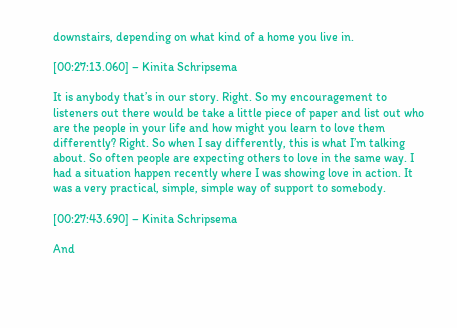downstairs, depending on what kind of a home you live in.

[00:27:13.060] – Kinita Schripsema

It is anybody that’s in our story. Right. So my encouragement to listeners out there would be take a little piece of paper and list out who are the people in your life and how might you learn to love them differently? Right. So when I say differently, this is what I’m talking about. So often people are expecting others to love in the same way. I had a situation happen recently where I was showing love in action. It was a very practical, simple, simple way of support to somebody.

[00:27:43.690] – Kinita Schripsema

And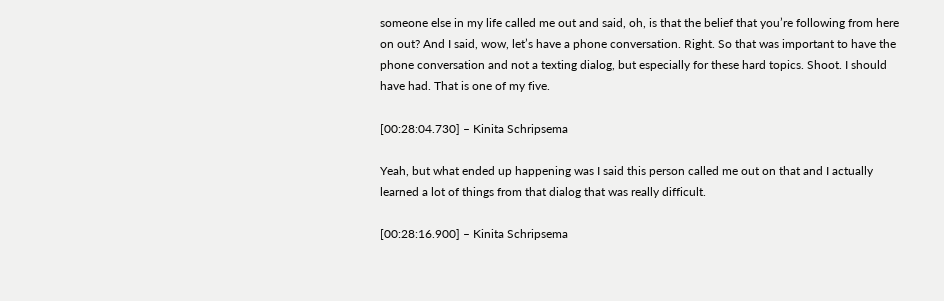someone else in my life called me out and said, oh, is that the belief that you’re following from here on out? And I said, wow, let’s have a phone conversation. Right. So that was important to have the phone conversation and not a texting dialog, but especially for these hard topics. Shoot. I should have had. That is one of my five.

[00:28:04.730] – Kinita Schripsema

Yeah, but what ended up happening was I said this person called me out on that and I actually learned a lot of things from that dialog that was really difficult.

[00:28:16.900] – Kinita Schripsema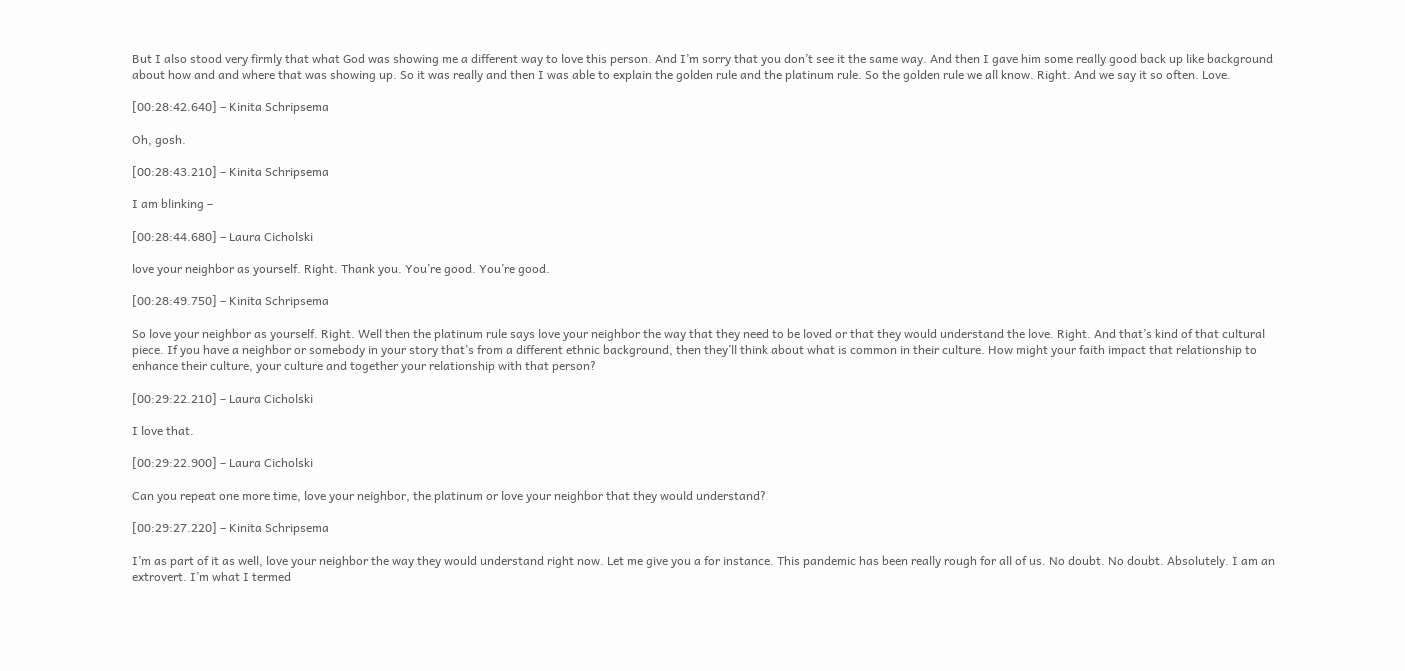But I also stood very firmly that what God was showing me a different way to love this person. And I’m sorry that you don’t see it the same way. And then I gave him some really good back up like background about how and and where that was showing up. So it was really and then I was able to explain the golden rule and the platinum rule. So the golden rule we all know. Right. And we say it so often. Love.

[00:28:42.640] – Kinita Schripsema

Oh, gosh.

[00:28:43.210] – Kinita Schripsema

I am blinking –

[00:28:44.680] – Laura Cicholski

love your neighbor as yourself. Right. Thank you. You’re good. You’re good.

[00:28:49.750] – Kinita Schripsema

So love your neighbor as yourself. Right. Well then the platinum rule says love your neighbor the way that they need to be loved or that they would understand the love. Right. And that’s kind of that cultural piece. If you have a neighbor or somebody in your story that’s from a different ethnic background, then they’ll think about what is common in their culture. How might your faith impact that relationship to enhance their culture, your culture and together your relationship with that person?

[00:29:22.210] – Laura Cicholski

I love that.

[00:29:22.900] – Laura Cicholski

Can you repeat one more time, love your neighbor, the platinum or love your neighbor that they would understand?

[00:29:27.220] – Kinita Schripsema

I’m as part of it as well, love your neighbor the way they would understand right now. Let me give you a for instance. This pandemic has been really rough for all of us. No doubt. No doubt. Absolutely. I am an extrovert. I’m what I termed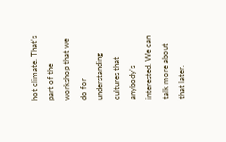hot climate. That’s part of the workshop that we do for understanding cultures that anybody’s interested. We can talk more about that later.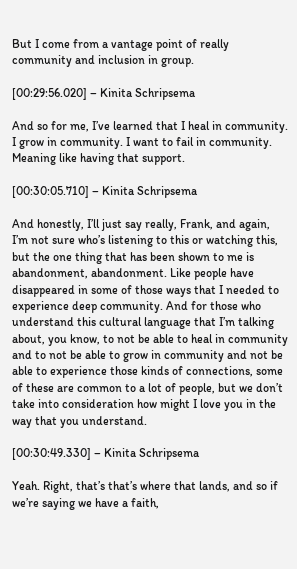But I come from a vantage point of really community and inclusion in group.

[00:29:56.020] – Kinita Schripsema

And so for me, I’ve learned that I heal in community. I grow in community. I want to fail in community. Meaning like having that support.

[00:30:05.710] – Kinita Schripsema

And honestly, I’ll just say really, Frank, and again, I’m not sure who’s listening to this or watching this, but the one thing that has been shown to me is abandonment, abandonment. Like people have disappeared in some of those ways that I needed to experience deep community. And for those who understand this cultural language that I’m talking about, you know, to not be able to heal in community and to not be able to grow in community and not be able to experience those kinds of connections, some of these are common to a lot of people, but we don’t take into consideration how might I love you in the way that you understand.

[00:30:49.330] – Kinita Schripsema

Yeah. Right, that’s that’s where that lands, and so if we’re saying we have a faith,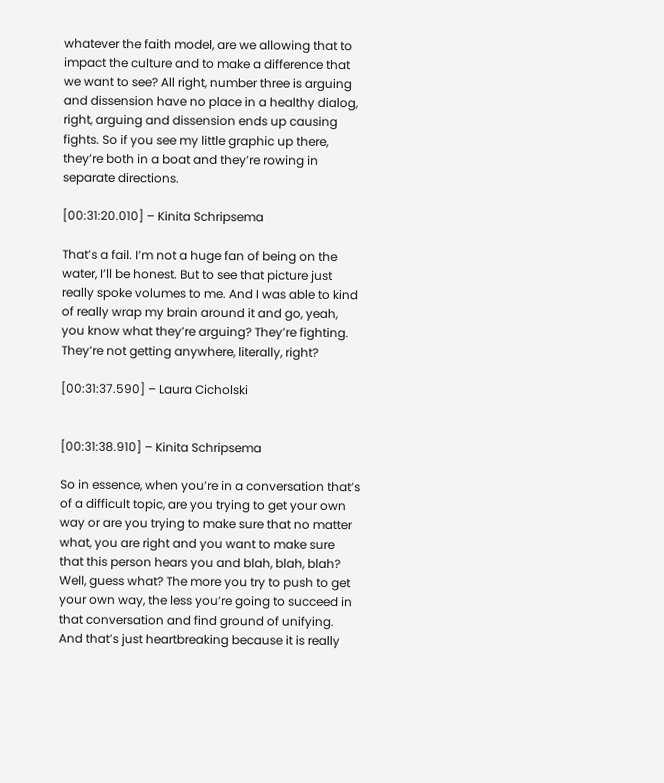whatever the faith model, are we allowing that to impact the culture and to make a difference that we want to see? All right, number three is arguing and dissension have no place in a healthy dialog, right, arguing and dissension ends up causing fights. So if you see my little graphic up there, they’re both in a boat and they’re rowing in separate directions.

[00:31:20.010] – Kinita Schripsema

That’s a fail. I’m not a huge fan of being on the water, I’ll be honest. But to see that picture just really spoke volumes to me. And I was able to kind of really wrap my brain around it and go, yeah, you know what they’re arguing? They’re fighting. They’re not getting anywhere, literally, right?

[00:31:37.590] – Laura Cicholski


[00:31:38.910] – Kinita Schripsema

So in essence, when you’re in a conversation that’s of a difficult topic, are you trying to get your own way or are you trying to make sure that no matter what, you are right and you want to make sure that this person hears you and blah, blah, blah? Well, guess what? The more you try to push to get your own way, the less you’re going to succeed in that conversation and find ground of unifying. And that’s just heartbreaking because it is really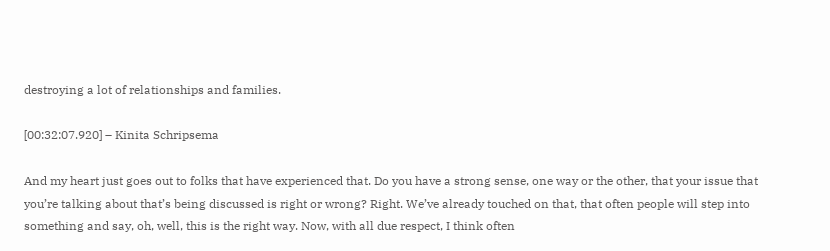destroying a lot of relationships and families.

[00:32:07.920] – Kinita Schripsema

And my heart just goes out to folks that have experienced that. Do you have a strong sense, one way or the other, that your issue that you’re talking about that’s being discussed is right or wrong? Right. We’ve already touched on that, that often people will step into something and say, oh, well, this is the right way. Now, with all due respect, I think often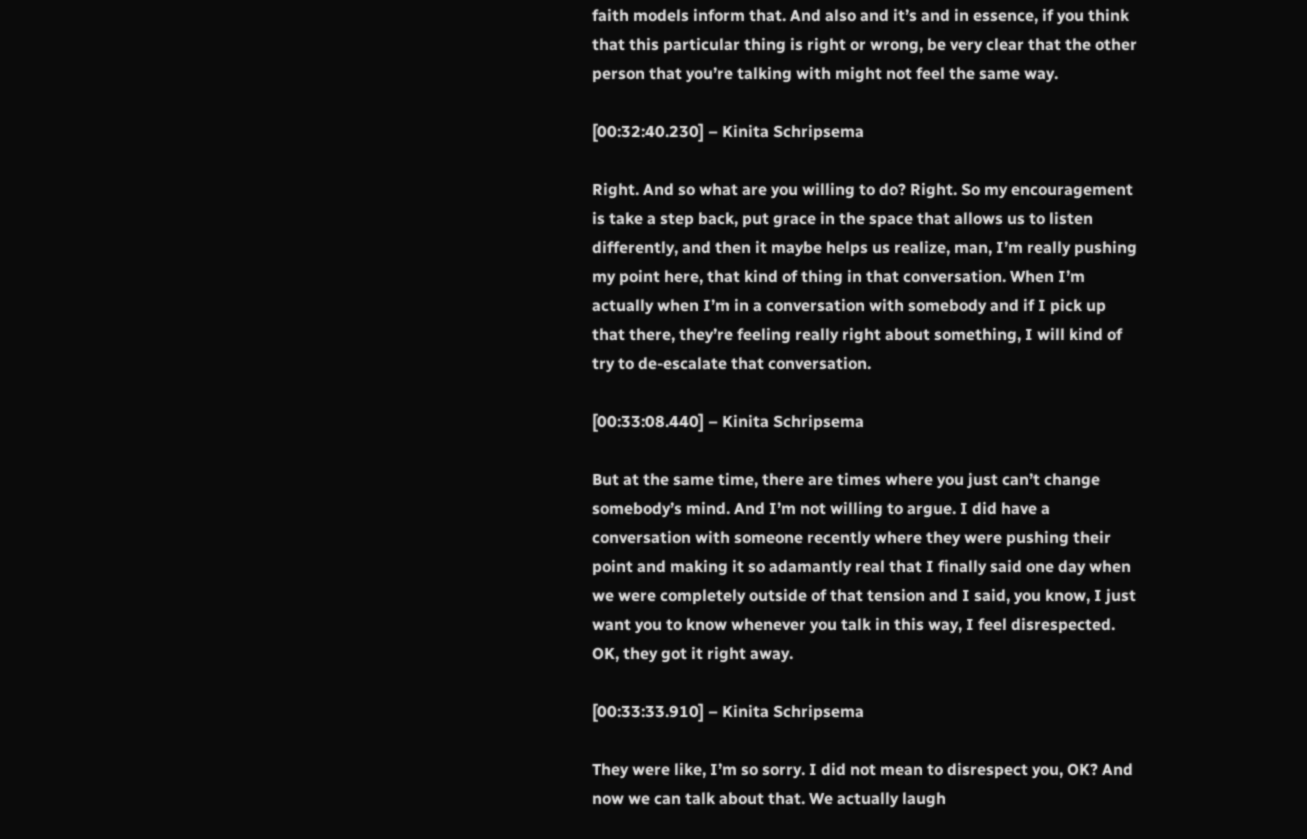faith models inform that. And also and it’s and in essence, if you think that this particular thing is right or wrong, be very clear that the other person that you’re talking with might not feel the same way.

[00:32:40.230] – Kinita Schripsema

Right. And so what are you willing to do? Right. So my encouragement is take a step back, put grace in the space that allows us to listen differently, and then it maybe helps us realize, man, I’m really pushing my point here, that kind of thing in that conversation. When I’m actually when I’m in a conversation with somebody and if I pick up that there, they’re feeling really right about something, I will kind of try to de-escalate that conversation.

[00:33:08.440] – Kinita Schripsema

But at the same time, there are times where you just can’t change somebody’s mind. And I’m not willing to argue. I did have a conversation with someone recently where they were pushing their point and making it so adamantly real that I finally said one day when we were completely outside of that tension and I said, you know, I just want you to know whenever you talk in this way, I feel disrespected. OK, they got it right away.

[00:33:33.910] – Kinita Schripsema

They were like, I’m so sorry. I did not mean to disrespect you, OK? And now we can talk about that. We actually laugh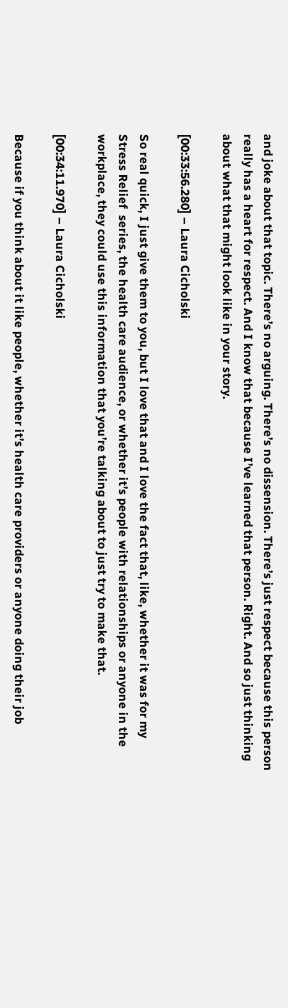and joke about that topic. There’s no arguing. There’s no dissension. There’s just respect because this person really has a heart for respect. And I know that because I’ve learned that person. Right. And so just thinking about what that might look like in your story.

[00:33:56.280] – Laura Cicholski

So real quick, I just give them to you, but I love that and I love the fact that, like, whether it was for my Stress Relief  series, the health care audience, or whether it’s people with relationships or anyone in the workplace, they could use this information that you’re talking about to just try to make that.

[00:34:11.970] – Laura Cicholski

Because if you think about it like people, whether it’s health care providers or anyone doing their job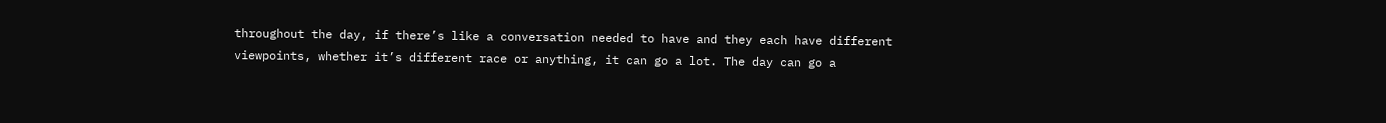throughout the day, if there’s like a conversation needed to have and they each have different viewpoints, whether it’s different race or anything, it can go a lot. The day can go a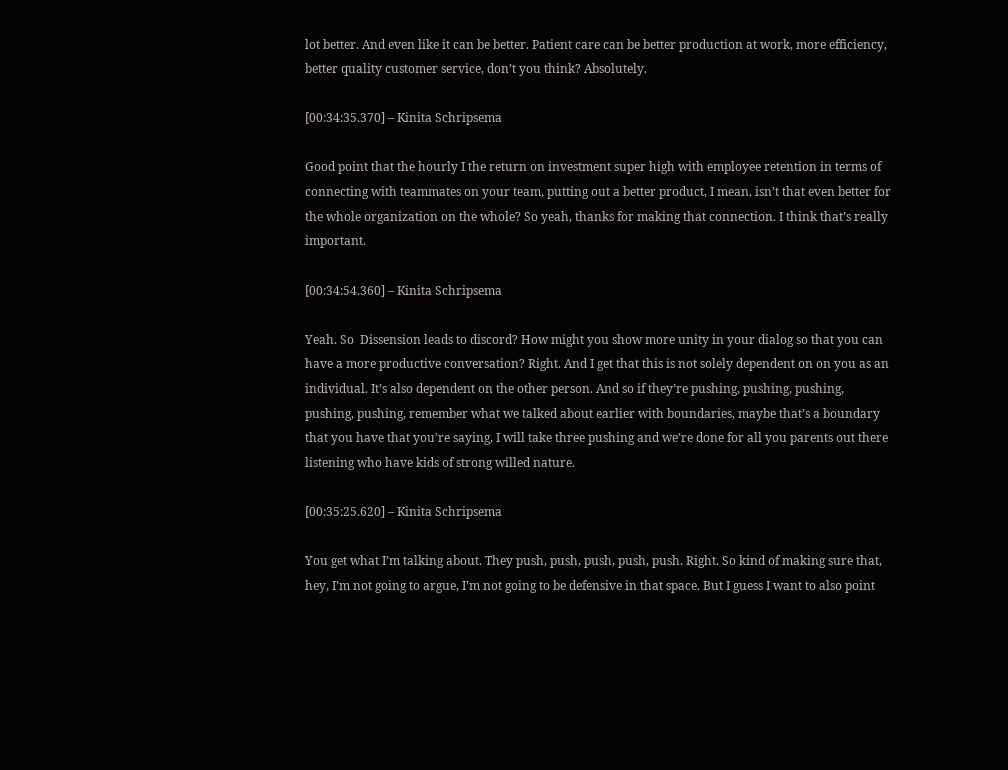lot better. And even like it can be better. Patient care can be better production at work, more efficiency, better quality customer service, don’t you think? Absolutely.

[00:34:35.370] – Kinita Schripsema

Good point that the hourly I the return on investment super high with employee retention in terms of connecting with teammates on your team, putting out a better product, I mean, isn’t that even better for the whole organization on the whole? So yeah, thanks for making that connection. I think that’s really important.

[00:34:54.360] – Kinita Schripsema

Yeah. So  Dissension leads to discord? How might you show more unity in your dialog so that you can have a more productive conversation? Right. And I get that this is not solely dependent on on you as an individual. It’s also dependent on the other person. And so if they’re pushing, pushing, pushing, pushing, pushing, remember what we talked about earlier with boundaries, maybe that’s a boundary that you have that you’re saying, I will take three pushing and we’re done for all you parents out there listening who have kids of strong willed nature.

[00:35:25.620] – Kinita Schripsema

You get what I’m talking about. They push, push, push, push, push. Right. So kind of making sure that, hey, I’m not going to argue, I’m not going to be defensive in that space. But I guess I want to also point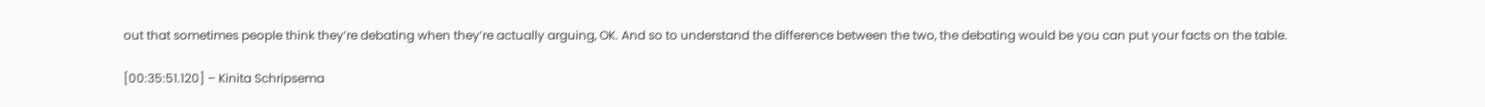out that sometimes people think they’re debating when they’re actually arguing, OK. And so to understand the difference between the two, the debating would be you can put your facts on the table.

[00:35:51.120] – Kinita Schripsema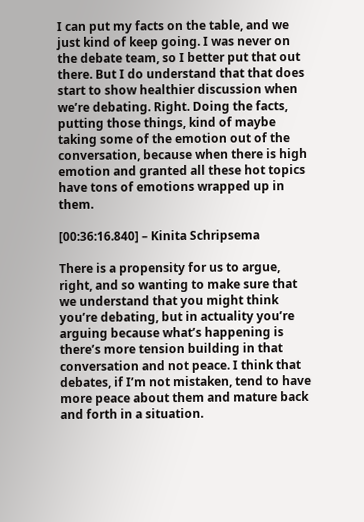I can put my facts on the table, and we just kind of keep going. I was never on the debate team, so I better put that out there. But I do understand that that does start to show healthier discussion when we’re debating. Right. Doing the facts, putting those things, kind of maybe taking some of the emotion out of the conversation, because when there is high emotion and granted all these hot topics have tons of emotions wrapped up in them.

[00:36:16.840] – Kinita Schripsema

There is a propensity for us to argue, right, and so wanting to make sure that we understand that you might think you’re debating, but in actuality you’re arguing because what’s happening is there’s more tension building in that conversation and not peace. I think that debates, if I’m not mistaken, tend to have more peace about them and mature back and forth in a situation.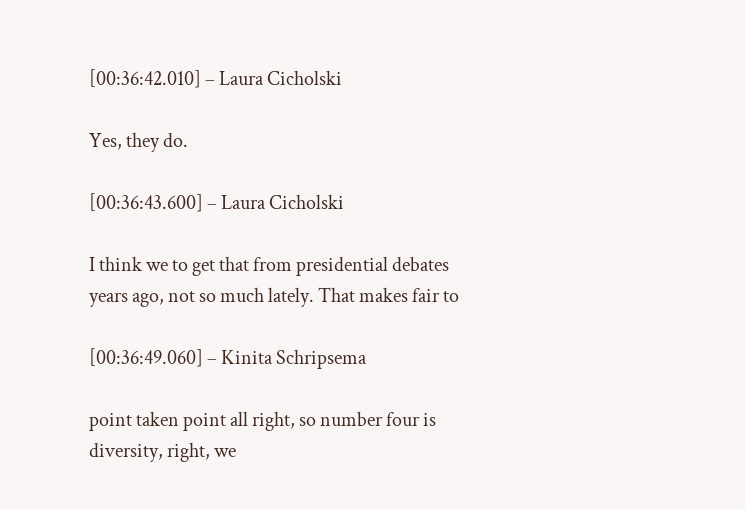[00:36:42.010] – Laura Cicholski

Yes, they do.

[00:36:43.600] – Laura Cicholski

I think we to get that from presidential debates years ago, not so much lately. That makes fair to

[00:36:49.060] – Kinita Schripsema

point taken point all right, so number four is diversity, right, we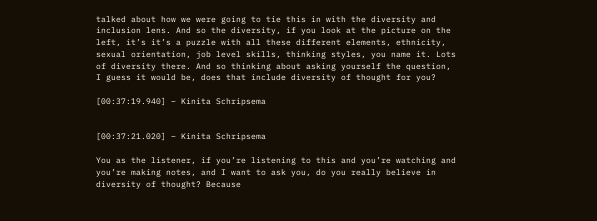talked about how we were going to tie this in with the diversity and inclusion lens. And so the diversity, if you look at the picture on the left, it’s it’s a puzzle with all these different elements, ethnicity, sexual orientation, job level skills, thinking styles, you name it. Lots of diversity there. And so thinking about asking yourself the question, I guess it would be, does that include diversity of thought for you?

[00:37:19.940] – Kinita Schripsema


[00:37:21.020] – Kinita Schripsema

You as the listener, if you’re listening to this and you’re watching and you’re making notes, and I want to ask you, do you really believe in diversity of thought? Because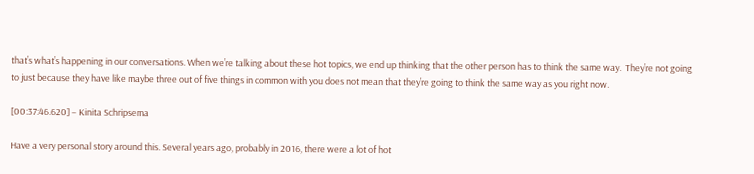that’s what’s happening in our conversations. When we’re talking about these hot topics, we end up thinking that the other person has to think the same way.  They’re not going to just because they have like maybe three out of five things in common with you does not mean that they’re going to think the same way as you right now.

[00:37:46.620] – Kinita Schripsema

Have a very personal story around this. Several years ago, probably in 2016, there were a lot of hot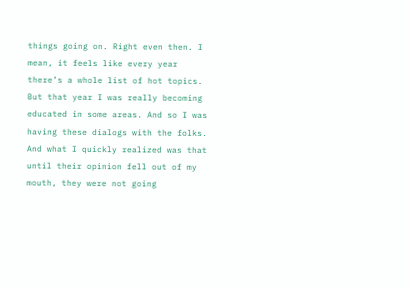things going on. Right even then. I mean, it feels like every year there’s a whole list of hot topics. But that year I was really becoming educated in some areas. And so I was having these dialogs with the folks. And what I quickly realized was that until their opinion fell out of my mouth, they were not going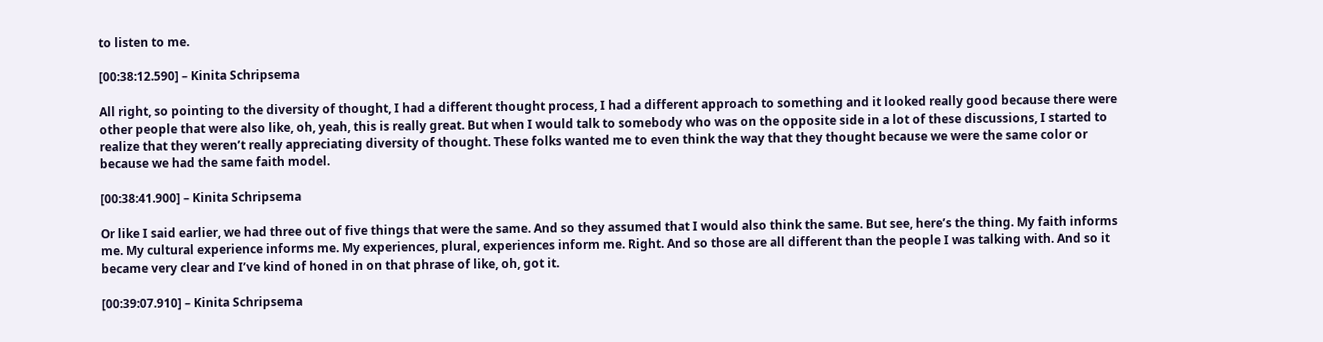to listen to me.

[00:38:12.590] – Kinita Schripsema

All right, so pointing to the diversity of thought, I had a different thought process, I had a different approach to something and it looked really good because there were other people that were also like, oh, yeah, this is really great. But when I would talk to somebody who was on the opposite side in a lot of these discussions, I started to realize that they weren’t really appreciating diversity of thought. These folks wanted me to even think the way that they thought because we were the same color or because we had the same faith model.

[00:38:41.900] – Kinita Schripsema

Or like I said earlier, we had three out of five things that were the same. And so they assumed that I would also think the same. But see, here’s the thing. My faith informs me. My cultural experience informs me. My experiences, plural, experiences inform me. Right. And so those are all different than the people I was talking with. And so it became very clear and I’ve kind of honed in on that phrase of like, oh, got it.

[00:39:07.910] – Kinita Schripsema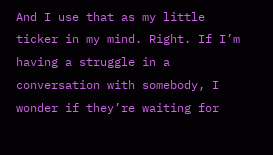And I use that as my little ticker in my mind. Right. If I’m having a struggle in a conversation with somebody, I wonder if they’re waiting for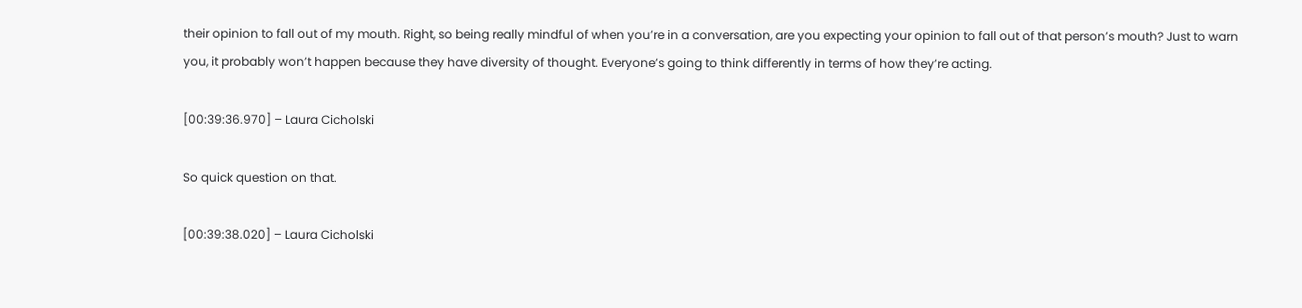their opinion to fall out of my mouth. Right, so being really mindful of when you’re in a conversation, are you expecting your opinion to fall out of that person’s mouth? Just to warn you, it probably won’t happen because they have diversity of thought. Everyone’s going to think differently in terms of how they’re acting.

[00:39:36.970] – Laura Cicholski

So quick question on that.

[00:39:38.020] – Laura Cicholski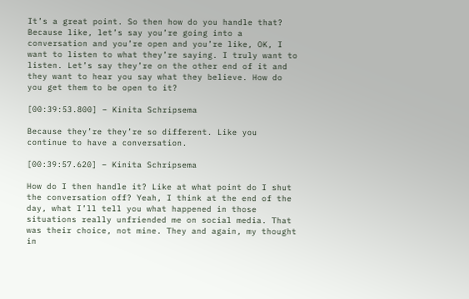It’s a great point. So then how do you handle that? Because like, let’s say you’re going into a conversation and you’re open and you’re like, OK, I want to listen to what they’re saying. I truly want to listen. Let’s say they’re on the other end of it and they want to hear you say what they believe. How do you get them to be open to it?

[00:39:53.800] – Kinita Schripsema

Because they’re they’re so different. Like you continue to have a conversation.

[00:39:57.620] – Kinita Schripsema

How do I then handle it? Like at what point do I shut the conversation off? Yeah, I think at the end of the day, what I’ll tell you what happened in those situations really unfriended me on social media. That was their choice, not mine. They and again, my thought in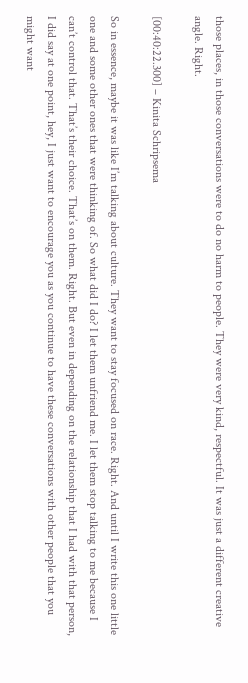those places, in those conversations were to do no harm to people. They were very kind, respectful. It was just a different creative angle. Right.

[00:40:22.300] – Kinita Schripsema

So in essence, maybe it was like I’m talking about culture. They want to stay focused on race. Right. And until I write this one little one and some other ones that were thinking of. So what did I do? I let them unfriend me. I let them stop talking to me because I can’t control that. That’s their choice. That’s on them. Right. But even in depending on the relationship that I had with that person, I did say at one point, hey, I just want to encourage you as you continue to have these conversations with other people that you might want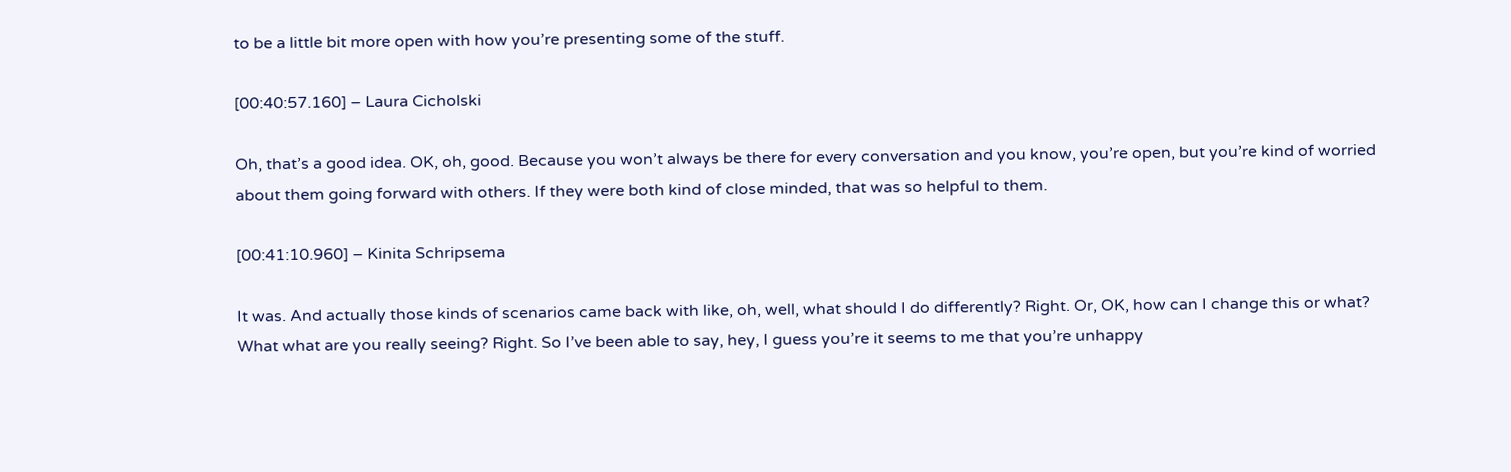to be a little bit more open with how you’re presenting some of the stuff.

[00:40:57.160] – Laura Cicholski

Oh, that’s a good idea. OK, oh, good. Because you won’t always be there for every conversation and you know, you’re open, but you’re kind of worried about them going forward with others. If they were both kind of close minded, that was so helpful to them.

[00:41:10.960] – Kinita Schripsema

It was. And actually those kinds of scenarios came back with like, oh, well, what should I do differently? Right. Or, OK, how can I change this or what? What what are you really seeing? Right. So I’ve been able to say, hey, I guess you’re it seems to me that you’re unhappy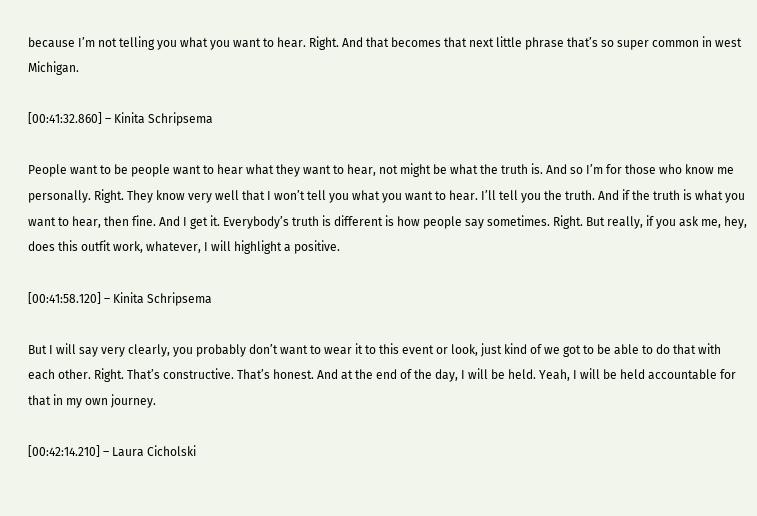because I’m not telling you what you want to hear. Right. And that becomes that next little phrase that’s so super common in west Michigan.

[00:41:32.860] – Kinita Schripsema

People want to be people want to hear what they want to hear, not might be what the truth is. And so I’m for those who know me personally. Right. They know very well that I won’t tell you what you want to hear. I’ll tell you the truth. And if the truth is what you want to hear, then fine. And I get it. Everybody’s truth is different is how people say sometimes. Right. But really, if you ask me, hey, does this outfit work, whatever, I will highlight a positive.

[00:41:58.120] – Kinita Schripsema

But I will say very clearly, you probably don’t want to wear it to this event or look, just kind of we got to be able to do that with each other. Right. That’s constructive. That’s honest. And at the end of the day, I will be held. Yeah, I will be held accountable for that in my own journey.

[00:42:14.210] – Laura Cicholski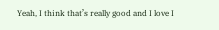Yeah, I think that’s really good and I love I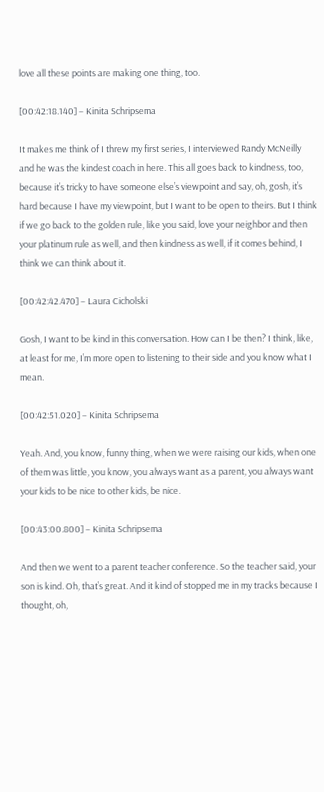love all these points are making one thing, too.

[00:42:18.140] – Kinita Schripsema

It makes me think of I threw my first series, I interviewed Randy McNeilly and he was the kindest coach in here. This all goes back to kindness, too, because it’s tricky to have someone else’s viewpoint and say, oh, gosh, it’s hard because I have my viewpoint, but I want to be open to theirs. But I think if we go back to the golden rule, like you said, love your neighbor and then your platinum rule as well, and then kindness as well, if it comes behind, I think we can think about it.

[00:42:42.470] – Laura Cicholski

Gosh, I want to be kind in this conversation. How can I be then? I think, like, at least for me, I’m more open to listening to their side and you know what I mean.

[00:42:51.020] – Kinita Schripsema

Yeah. And, you know, funny thing, when we were raising our kids, when one of them was little, you know, you always want as a parent, you always want your kids to be nice to other kids, be nice.

[00:43:00.800] – Kinita Schripsema

And then we went to a parent teacher conference. So the teacher said, your son is kind. Oh, that’s great. And it kind of stopped me in my tracks because I thought, oh,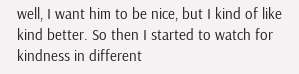well, I want him to be nice, but I kind of like kind better. So then I started to watch for kindness in different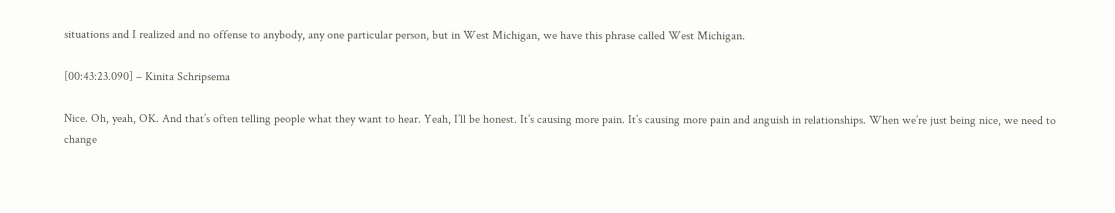situations and I realized and no offense to anybody, any one particular person, but in West Michigan, we have this phrase called West Michigan.

[00:43:23.090] – Kinita Schripsema

Nice. Oh, yeah, OK. And that’s often telling people what they want to hear. Yeah, I’ll be honest. It’s causing more pain. It’s causing more pain and anguish in relationships. When we’re just being nice, we need to change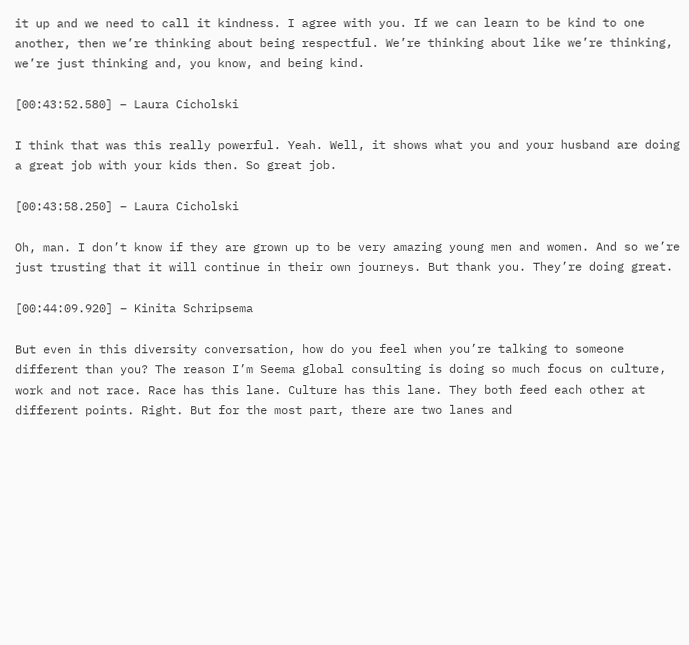it up and we need to call it kindness. I agree with you. If we can learn to be kind to one another, then we’re thinking about being respectful. We’re thinking about like we’re thinking, we’re just thinking and, you know, and being kind.

[00:43:52.580] – Laura Cicholski

I think that was this really powerful. Yeah. Well, it shows what you and your husband are doing a great job with your kids then. So great job.

[00:43:58.250] – Laura Cicholski

Oh, man. I don’t know if they are grown up to be very amazing young men and women. And so we’re just trusting that it will continue in their own journeys. But thank you. They’re doing great.

[00:44:09.920] – Kinita Schripsema

But even in this diversity conversation, how do you feel when you’re talking to someone different than you? The reason I’m Seema global consulting is doing so much focus on culture, work and not race. Race has this lane. Culture has this lane. They both feed each other at different points. Right. But for the most part, there are two lanes and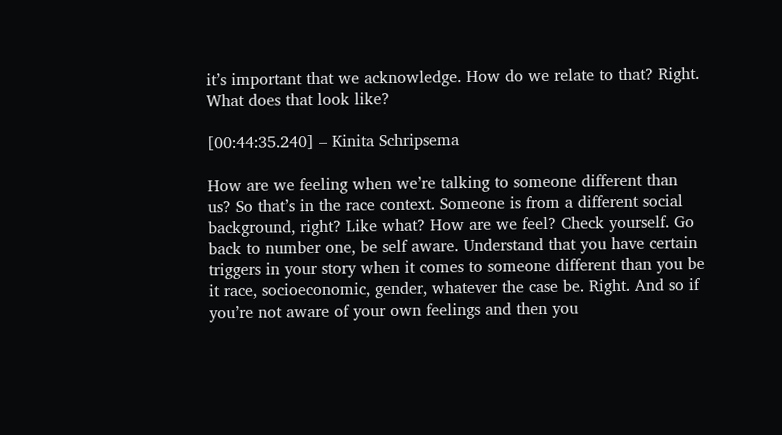it’s important that we acknowledge. How do we relate to that? Right. What does that look like?

[00:44:35.240] – Kinita Schripsema

How are we feeling when we’re talking to someone different than us? So that’s in the race context. Someone is from a different social background, right? Like what? How are we feel? Check yourself. Go back to number one, be self aware. Understand that you have certain triggers in your story when it comes to someone different than you be it race, socioeconomic, gender, whatever the case be. Right. And so if you’re not aware of your own feelings and then you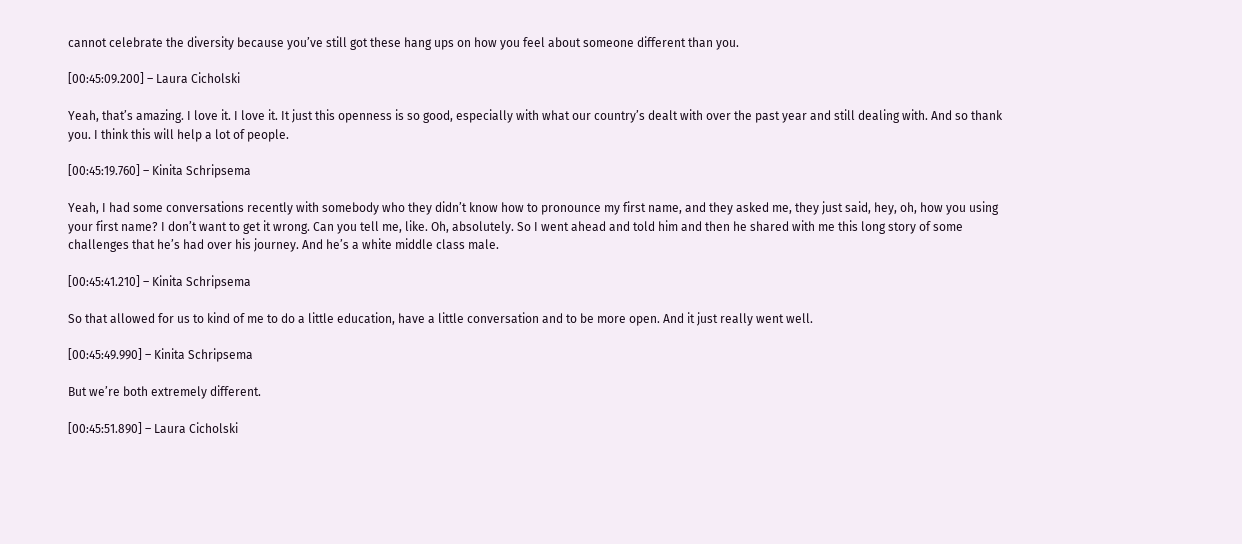cannot celebrate the diversity because you’ve still got these hang ups on how you feel about someone different than you.

[00:45:09.200] – Laura Cicholski

Yeah, that’s amazing. I love it. I love it. It just this openness is so good, especially with what our country’s dealt with over the past year and still dealing with. And so thank you. I think this will help a lot of people.

[00:45:19.760] – Kinita Schripsema

Yeah, I had some conversations recently with somebody who they didn’t know how to pronounce my first name, and they asked me, they just said, hey, oh, how you using your first name? I don’t want to get it wrong. Can you tell me, like. Oh, absolutely. So I went ahead and told him and then he shared with me this long story of some challenges that he’s had over his journey. And he’s a white middle class male.

[00:45:41.210] – Kinita Schripsema

So that allowed for us to kind of me to do a little education, have a little conversation and to be more open. And it just really went well.

[00:45:49.990] – Kinita Schripsema

But we’re both extremely different.

[00:45:51.890] – Laura Cicholski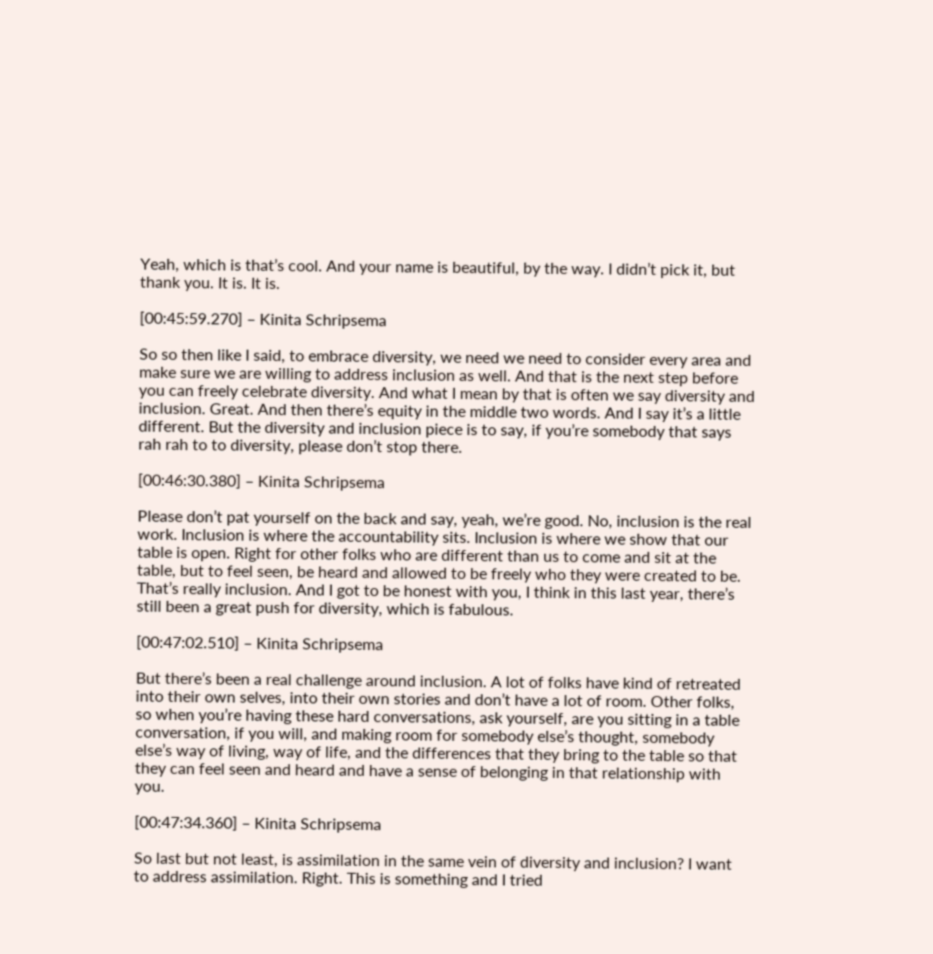Yeah, which is that’s cool. And your name is beautiful, by the way. I didn’t pick it, but thank you. It is. It is.

[00:45:59.270] – Kinita Schripsema

So so then like I said, to embrace diversity, we need we need to consider every area and make sure we are willing to address inclusion as well. And that is the next step before you can freely celebrate diversity. And what I mean by that is often we say diversity and inclusion. Great. And then there’s equity in the middle two words. And I say it’s a little different. But the diversity and inclusion piece is to say, if you’re somebody that says rah rah to to diversity, please don’t stop there.

[00:46:30.380] – Kinita Schripsema

Please don’t pat yourself on the back and say, yeah, we’re good. No, inclusion is the real work. Inclusion is where the accountability sits. Inclusion is where we show that our table is open. Right for other folks who are different than us to come and sit at the table, but to feel seen, be heard and allowed to be freely who they were created to be. That’s really inclusion. And I got to be honest with you, I think in this last year, there’s still been a great push for diversity, which is fabulous.

[00:47:02.510] – Kinita Schripsema

But there’s been a real challenge around inclusion. A lot of folks have kind of retreated into their own selves, into their own stories and don’t have a lot of room. Other folks, so when you’re having these hard conversations, ask yourself, are you sitting in a table conversation, if you will, and making room for somebody else’s thought, somebody else’s way of living, way of life, and the differences that they bring to the table so that they can feel seen and heard and have a sense of belonging in that relationship with you.

[00:47:34.360] – Kinita Schripsema

So last but not least, is assimilation in the same vein of diversity and inclusion? I want to address assimilation. Right. This is something and I tried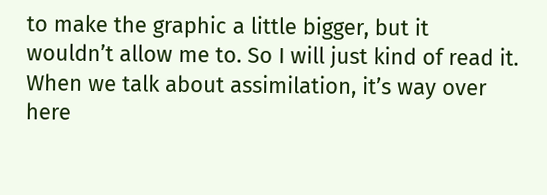to make the graphic a little bigger, but it wouldn’t allow me to. So I will just kind of read it. When we talk about assimilation, it’s way over here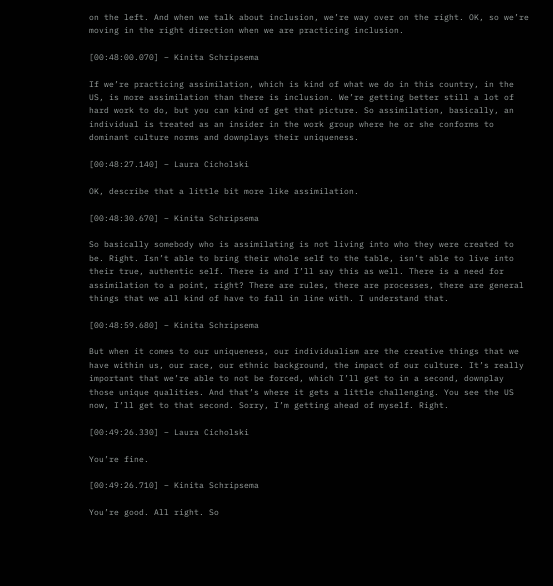on the left. And when we talk about inclusion, we’re way over on the right. OK, so we’re moving in the right direction when we are practicing inclusion.

[00:48:00.070] – Kinita Schripsema

If we’re practicing assimilation, which is kind of what we do in this country, in the US, is more assimilation than there is inclusion. We’re getting better still a lot of hard work to do, but you can kind of get that picture. So assimilation, basically, an individual is treated as an insider in the work group where he or she conforms to dominant culture norms and downplays their uniqueness.

[00:48:27.140] – Laura Cicholski

OK, describe that a little bit more like assimilation.

[00:48:30.670] – Kinita Schripsema

So basically somebody who is assimilating is not living into who they were created to be. Right. Isn’t able to bring their whole self to the table, isn’t able to live into their true, authentic self. There is and I’ll say this as well. There is a need for assimilation to a point, right? There are rules, there are processes, there are general things that we all kind of have to fall in line with. I understand that.

[00:48:59.680] – Kinita Schripsema

But when it comes to our uniqueness, our individualism are the creative things that we have within us, our race, our ethnic background, the impact of our culture. It’s really important that we’re able to not be forced, which I’ll get to in a second, downplay those unique qualities. And that’s where it gets a little challenging. You see the US now, I’ll get to that second. Sorry, I’m getting ahead of myself. Right.

[00:49:26.330] – Laura Cicholski

You’re fine.

[00:49:26.710] – Kinita Schripsema

You’re good. All right. So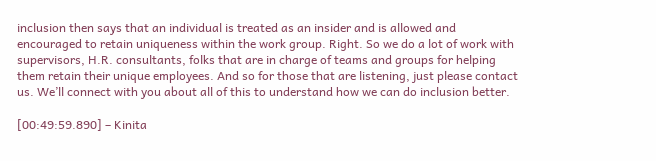inclusion then says that an individual is treated as an insider and is allowed and encouraged to retain uniqueness within the work group. Right. So we do a lot of work with supervisors, H.R. consultants, folks that are in charge of teams and groups for helping them retain their unique employees. And so for those that are listening, just please contact us. We’ll connect with you about all of this to understand how we can do inclusion better.

[00:49:59.890] – Kinita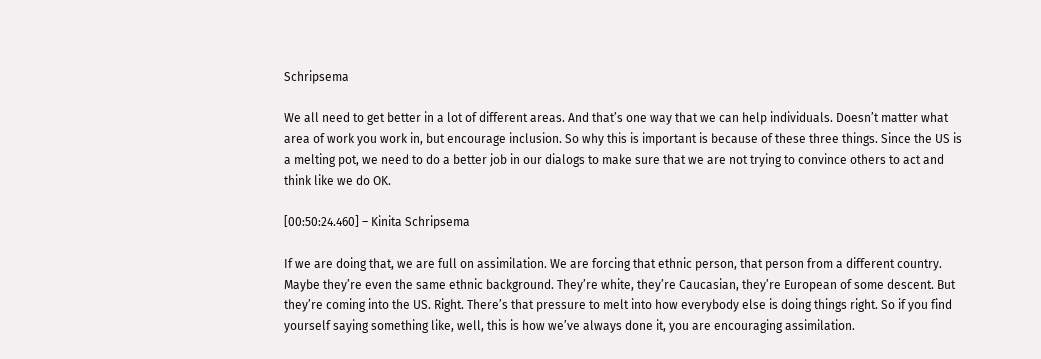Schripsema

We all need to get better in a lot of different areas. And that’s one way that we can help individuals. Doesn’t matter what area of work you work in, but encourage inclusion. So why this is important is because of these three things. Since the US is a melting pot, we need to do a better job in our dialogs to make sure that we are not trying to convince others to act and think like we do OK.

[00:50:24.460] – Kinita Schripsema

If we are doing that, we are full on assimilation. We are forcing that ethnic person, that person from a different country. Maybe they’re even the same ethnic background. They’re white, they’re Caucasian, they’re European of some descent. But they’re coming into the US. Right. There’s that pressure to melt into how everybody else is doing things right. So if you find yourself saying something like, well, this is how we’ve always done it, you are encouraging assimilation.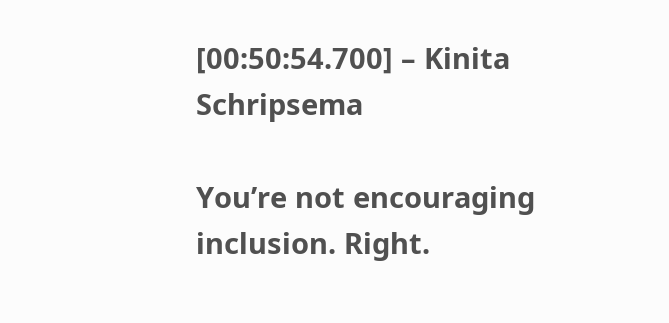[00:50:54.700] – Kinita Schripsema

You’re not encouraging inclusion. Right.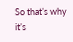So that’s why it’s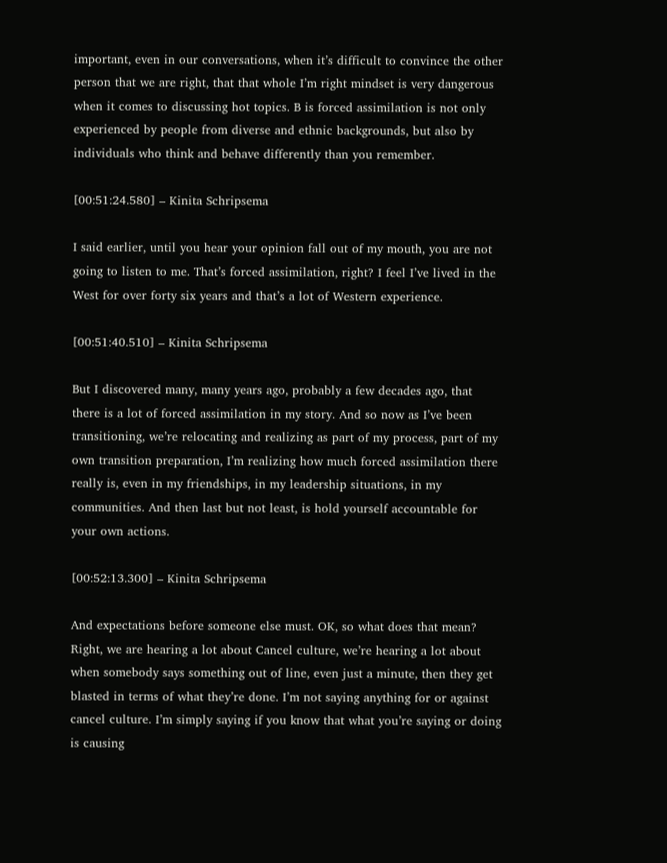important, even in our conversations, when it’s difficult to convince the other person that we are right, that that whole I’m right mindset is very dangerous when it comes to discussing hot topics. B is forced assimilation is not only experienced by people from diverse and ethnic backgrounds, but also by individuals who think and behave differently than you remember.

[00:51:24.580] – Kinita Schripsema

I said earlier, until you hear your opinion fall out of my mouth, you are not going to listen to me. That’s forced assimilation, right? I feel I’ve lived in the West for over forty six years and that’s a lot of Western experience.

[00:51:40.510] – Kinita Schripsema

But I discovered many, many years ago, probably a few decades ago, that there is a lot of forced assimilation in my story. And so now as I’ve been transitioning, we’re relocating and realizing as part of my process, part of my own transition preparation, I’m realizing how much forced assimilation there really is, even in my friendships, in my leadership situations, in my communities. And then last but not least, is hold yourself accountable for your own actions.

[00:52:13.300] – Kinita Schripsema

And expectations before someone else must. OK, so what does that mean? Right, we are hearing a lot about Cancel culture, we’re hearing a lot about when somebody says something out of line, even just a minute, then they get blasted in terms of what they’re done. I’m not saying anything for or against cancel culture. I’m simply saying if you know that what you’re saying or doing is causing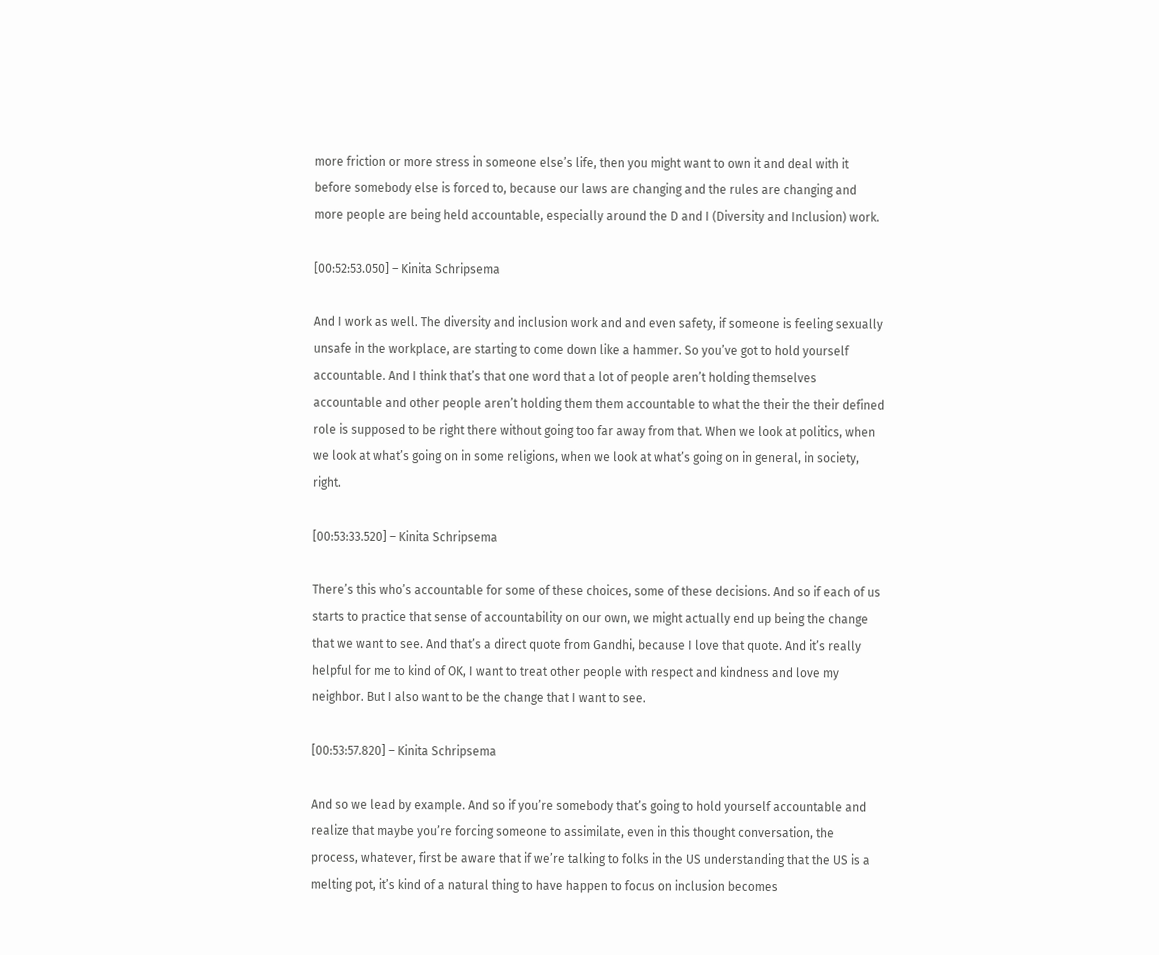more friction or more stress in someone else’s life, then you might want to own it and deal with it before somebody else is forced to, because our laws are changing and the rules are changing and more people are being held accountable, especially around the D and I (Diversity and Inclusion) work.

[00:52:53.050] – Kinita Schripsema

And I work as well. The diversity and inclusion work and and even safety, if someone is feeling sexually unsafe in the workplace, are starting to come down like a hammer. So you’ve got to hold yourself accountable. And I think that’s that one word that a lot of people aren’t holding themselves accountable and other people aren’t holding them them accountable to what the their the their defined role is supposed to be right there without going too far away from that. When we look at politics, when we look at what’s going on in some religions, when we look at what’s going on in general, in society, right.

[00:53:33.520] – Kinita Schripsema

There’s this who’s accountable for some of these choices, some of these decisions. And so if each of us starts to practice that sense of accountability on our own, we might actually end up being the change that we want to see. And that’s a direct quote from Gandhi, because I love that quote. And it’s really helpful for me to kind of OK, I want to treat other people with respect and kindness and love my neighbor. But I also want to be the change that I want to see.

[00:53:57.820] – Kinita Schripsema

And so we lead by example. And so if you’re somebody that’s going to hold yourself accountable and realize that maybe you’re forcing someone to assimilate, even in this thought conversation, the process, whatever, first be aware that if we’re talking to folks in the US understanding that the US is a melting pot, it’s kind of a natural thing to have happen to focus on inclusion becomes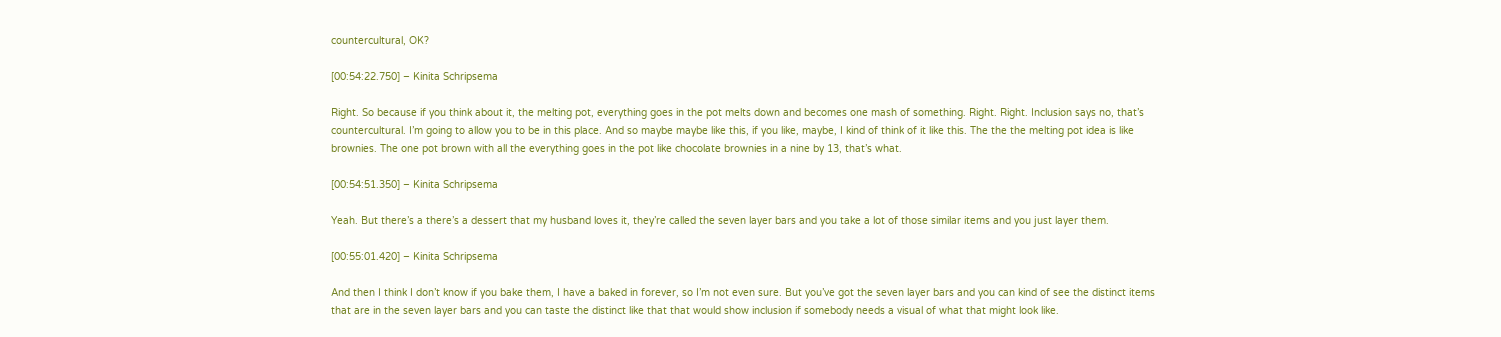countercultural, OK?

[00:54:22.750] – Kinita Schripsema

Right. So because if you think about it, the melting pot, everything goes in the pot melts down and becomes one mash of something. Right. Right. Inclusion says no, that’s countercultural. I’m going to allow you to be in this place. And so maybe maybe like this, if you like, maybe, I kind of think of it like this. The the the melting pot idea is like brownies. The one pot brown with all the everything goes in the pot like chocolate brownies in a nine by 13, that’s what.

[00:54:51.350] – Kinita Schripsema

Yeah. But there’s a there’s a dessert that my husband loves it, they’re called the seven layer bars and you take a lot of those similar items and you just layer them.

[00:55:01.420] – Kinita Schripsema

And then I think I don’t know if you bake them, I have a baked in forever, so I’m not even sure. But you’ve got the seven layer bars and you can kind of see the distinct items that are in the seven layer bars and you can taste the distinct like that that would show inclusion if somebody needs a visual of what that might look like.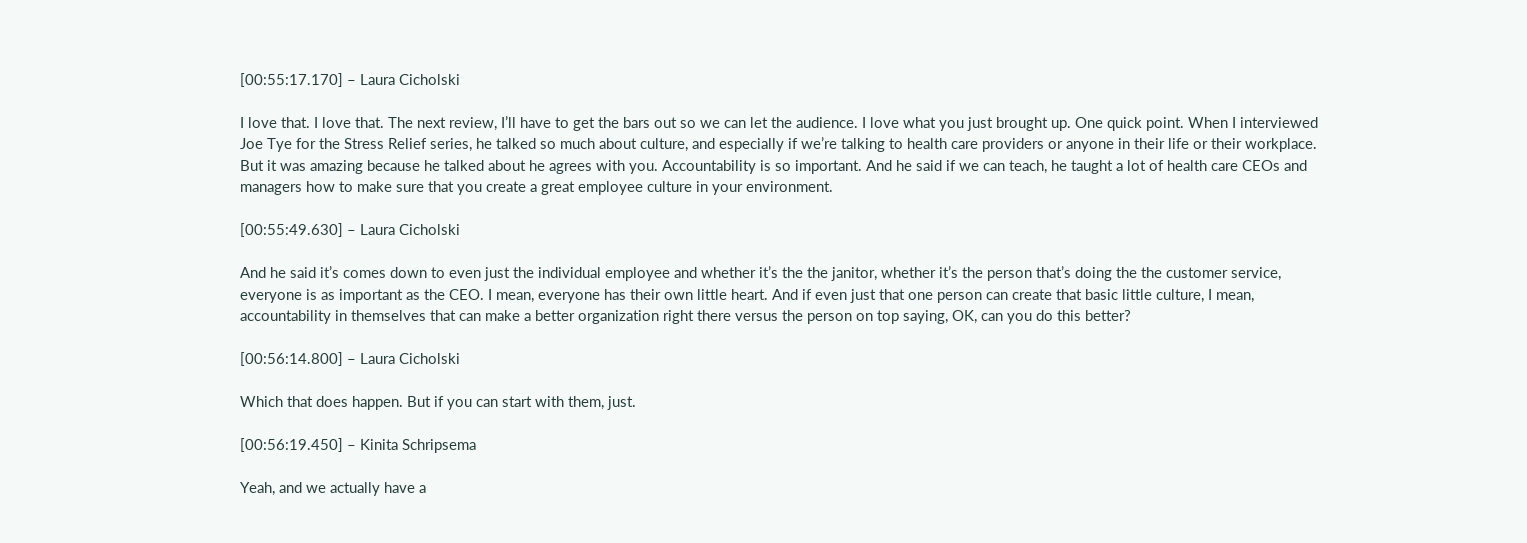[00:55:17.170] – Laura Cicholski

I love that. I love that. The next review, I’ll have to get the bars out so we can let the audience. I love what you just brought up. One quick point. When I interviewed Joe Tye for the Stress Relief series, he talked so much about culture, and especially if we’re talking to health care providers or anyone in their life or their workplace. But it was amazing because he talked about he agrees with you. Accountability is so important. And he said if we can teach, he taught a lot of health care CEOs and managers how to make sure that you create a great employee culture in your environment.

[00:55:49.630] – Laura Cicholski

And he said it’s comes down to even just the individual employee and whether it’s the the janitor, whether it’s the person that’s doing the the customer service, everyone is as important as the CEO. I mean, everyone has their own little heart. And if even just that one person can create that basic little culture, I mean, accountability in themselves that can make a better organization right there versus the person on top saying, OK, can you do this better?

[00:56:14.800] – Laura Cicholski

Which that does happen. But if you can start with them, just.

[00:56:19.450] – Kinita Schripsema

Yeah, and we actually have a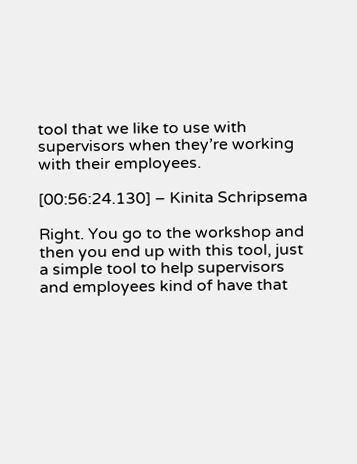tool that we like to use with supervisors when they’re working with their employees.

[00:56:24.130] – Kinita Schripsema

Right. You go to the workshop and then you end up with this tool, just a simple tool to help supervisors and employees kind of have that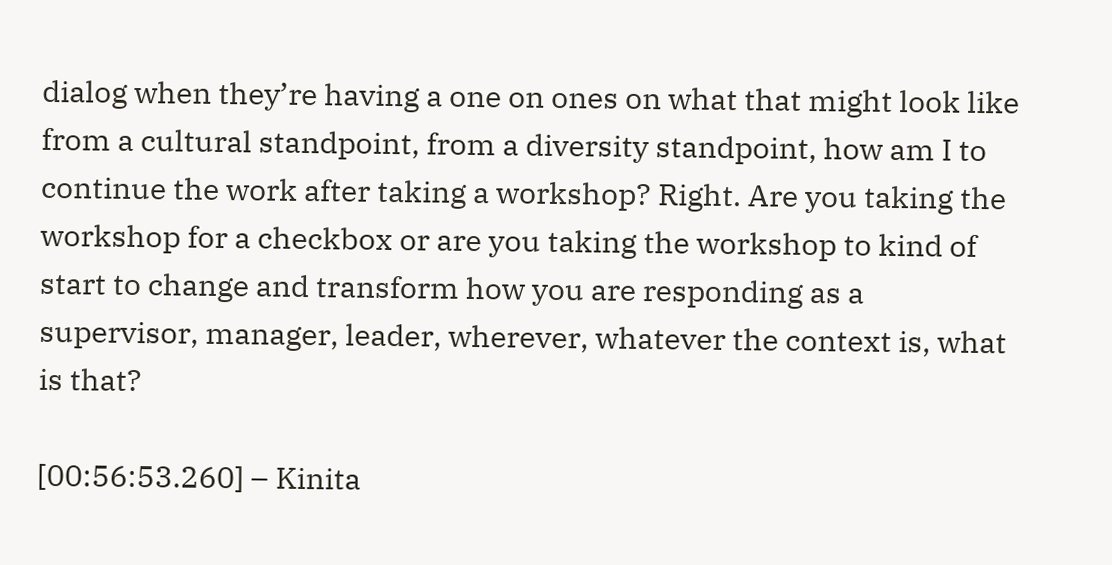dialog when they’re having a one on ones on what that might look like from a cultural standpoint, from a diversity standpoint, how am I to continue the work after taking a workshop? Right. Are you taking the workshop for a checkbox or are you taking the workshop to kind of start to change and transform how you are responding as a supervisor, manager, leader, wherever, whatever the context is, what is that?

[00:56:53.260] – Kinita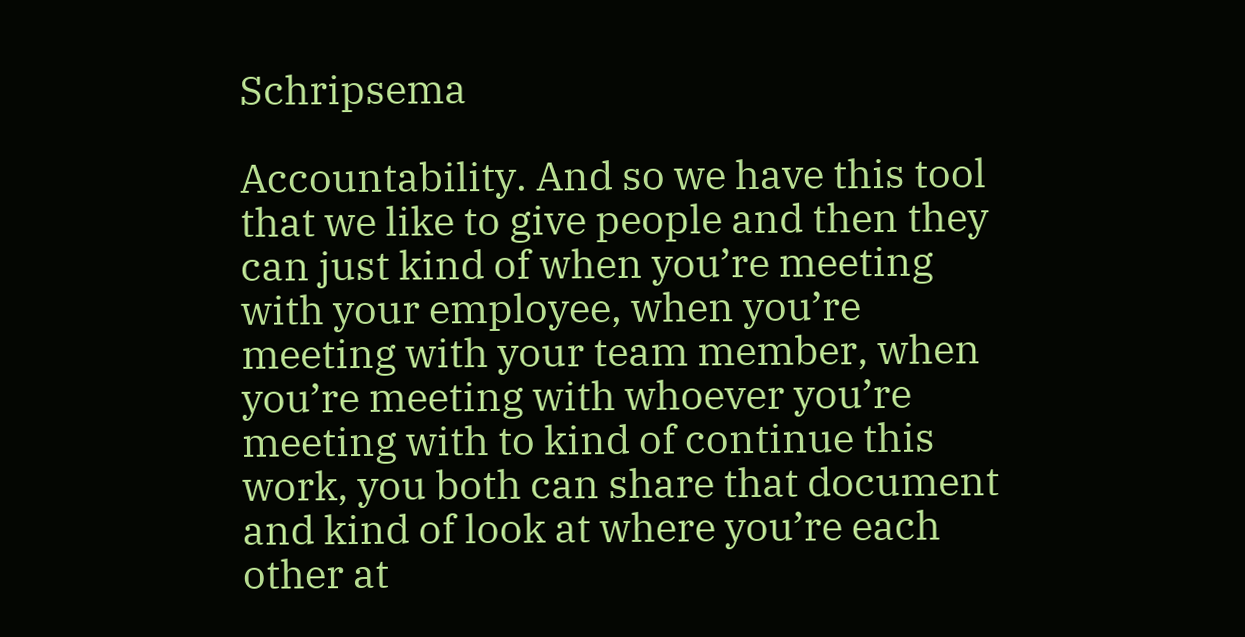Schripsema

Accountability. And so we have this tool that we like to give people and then they can just kind of when you’re meeting with your employee, when you’re meeting with your team member, when you’re meeting with whoever you’re meeting with to kind of continue this work, you both can share that document and kind of look at where you’re each other at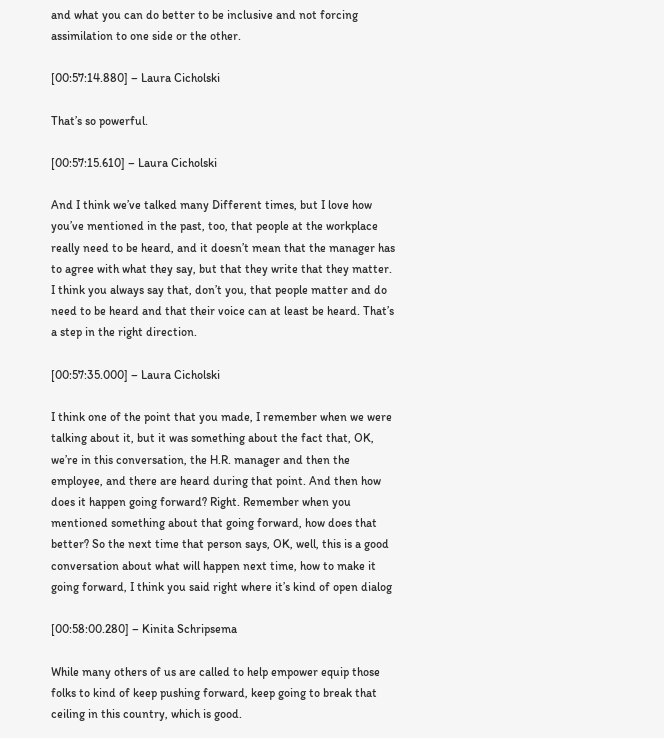and what you can do better to be inclusive and not forcing assimilation to one side or the other.

[00:57:14.880] – Laura Cicholski

That’s so powerful.

[00:57:15.610] – Laura Cicholski

And I think we’ve talked many Different times, but I love how you’ve mentioned in the past, too, that people at the workplace really need to be heard, and it doesn’t mean that the manager has to agree with what they say, but that they write that they matter. I think you always say that, don’t you, that people matter and do need to be heard and that their voice can at least be heard. That’s a step in the right direction.

[00:57:35.000] – Laura Cicholski

I think one of the point that you made, I remember when we were talking about it, but it was something about the fact that, OK, we’re in this conversation, the H.R. manager and then the employee, and there are heard during that point. And then how does it happen going forward? Right. Remember when you mentioned something about that going forward, how does that better? So the next time that person says, OK, well, this is a good conversation about what will happen next time, how to make it going forward, I think you said right where it’s kind of open dialog

[00:58:00.280] – Kinita Schripsema

While many others of us are called to help empower equip those folks to kind of keep pushing forward, keep going to break that ceiling in this country, which is good.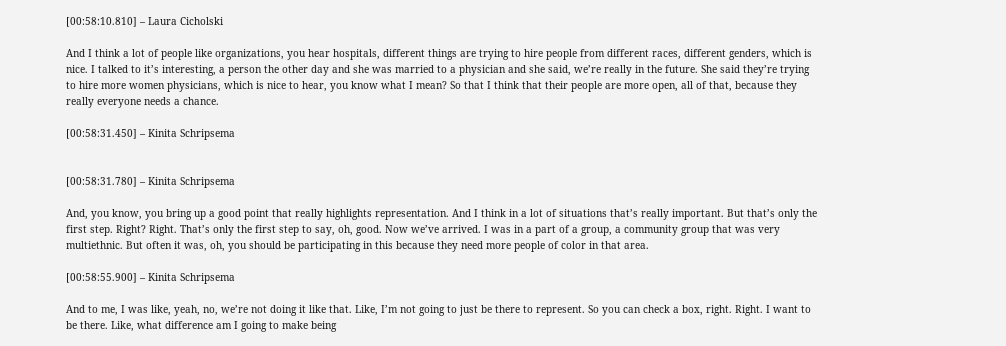[00:58:10.810] – Laura Cicholski

And I think a lot of people like organizations, you hear hospitals, different things are trying to hire people from different races, different genders, which is nice. I talked to it’s interesting, a person the other day and she was married to a physician and she said, we’re really in the future. She said they’re trying to hire more women physicians, which is nice to hear, you know what I mean? So that I think that their people are more open, all of that, because they really everyone needs a chance.

[00:58:31.450] – Kinita Schripsema


[00:58:31.780] – Kinita Schripsema

And, you know, you bring up a good point that really highlights representation. And I think in a lot of situations that’s really important. But that’s only the first step. Right? Right. That’s only the first step to say, oh, good. Now we’ve arrived. I was in a part of a group, a community group that was very multiethnic. But often it was, oh, you should be participating in this because they need more people of color in that area.

[00:58:55.900] – Kinita Schripsema

And to me, I was like, yeah, no, we’re not doing it like that. Like, I’m not going to just be there to represent. So you can check a box, right. Right. I want to be there. Like, what difference am I going to make being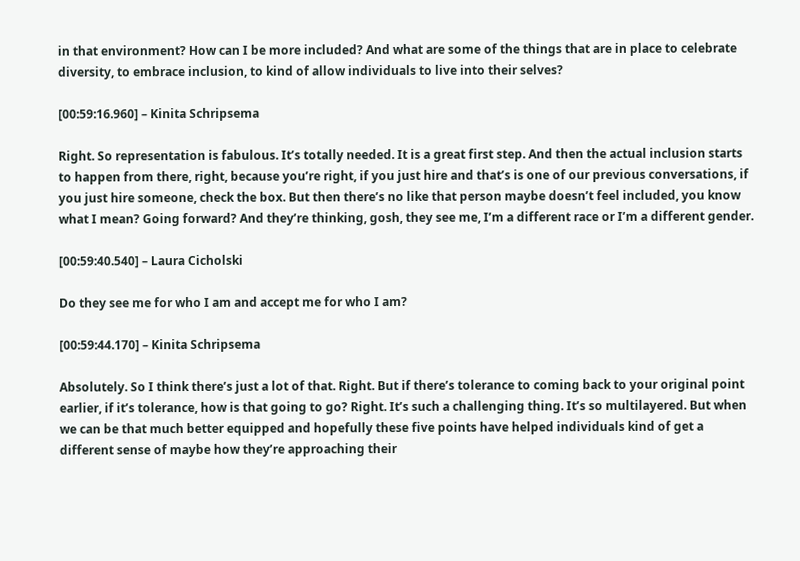in that environment? How can I be more included? And what are some of the things that are in place to celebrate diversity, to embrace inclusion, to kind of allow individuals to live into their selves?

[00:59:16.960] – Kinita Schripsema

Right. So representation is fabulous. It’s totally needed. It is a great first step. And then the actual inclusion starts to happen from there, right, because you’re right, if you just hire and that’s is one of our previous conversations, if you just hire someone, check the box. But then there’s no like that person maybe doesn’t feel included, you know what I mean? Going forward? And they’re thinking, gosh, they see me, I’m a different race or I’m a different gender.

[00:59:40.540] – Laura Cicholski

Do they see me for who I am and accept me for who I am?

[00:59:44.170] – Kinita Schripsema

Absolutely. So I think there’s just a lot of that. Right. But if there’s tolerance to coming back to your original point earlier, if it’s tolerance, how is that going to go? Right. It’s such a challenging thing. It’s so multilayered. But when we can be that much better equipped and hopefully these five points have helped individuals kind of get a different sense of maybe how they’re approaching their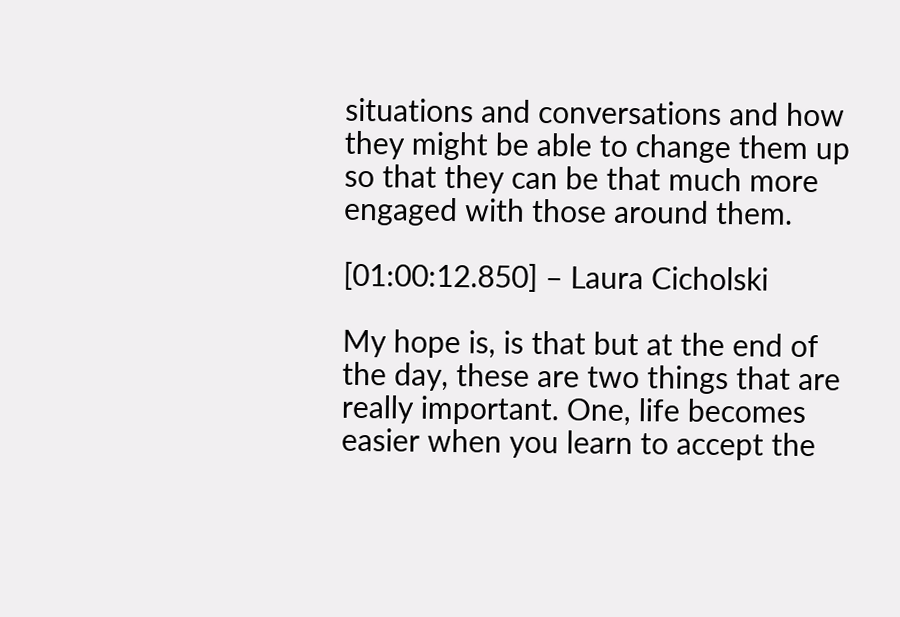situations and conversations and how they might be able to change them up so that they can be that much more engaged with those around them.

[01:00:12.850] – Laura Cicholski

My hope is, is that but at the end of the day, these are two things that are really important. One, life becomes easier when you learn to accept the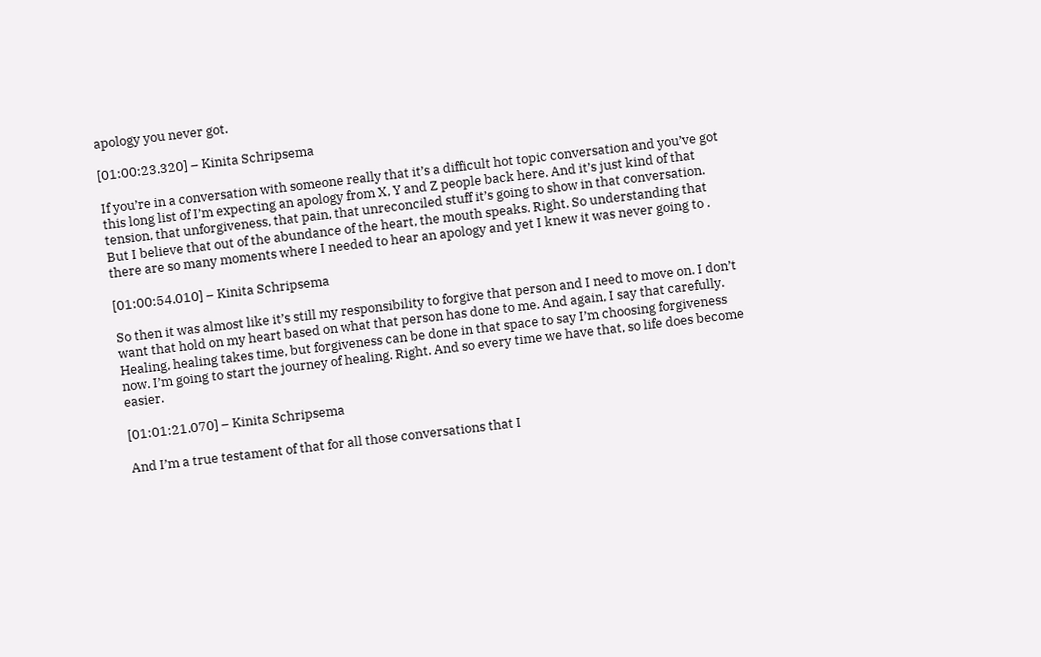apology you never got.

[01:00:23.320] – Kinita Schripsema

If you’re in a conversation with someone really that it’s a difficult hot topic conversation and you’ve got this long list of I’m expecting an apology from X, Y and Z people back here. And it’s just kind of that tension, that unforgiveness, that pain, that unreconciled stuff it’s going to show in that conversation. But I believe that out of the abundance of the heart, the mouth speaks. Right. So understanding that there are so many moments where I needed to hear an apology and yet I knew it was never going to .

[01:00:54.010] – Kinita Schripsema

So then it was almost like it’s still my responsibility to forgive that person and I need to move on. I don’t want that hold on my heart based on what that person has done to me. And again, I say that carefully. Healing, healing takes time, but forgiveness can be done in that space to say I’m choosing forgiveness now. I’m going to start the journey of healing. Right. And so every time we have that, so life does become easier.

[01:01:21.070] – Kinita Schripsema

And I’m a true testament of that for all those conversations that I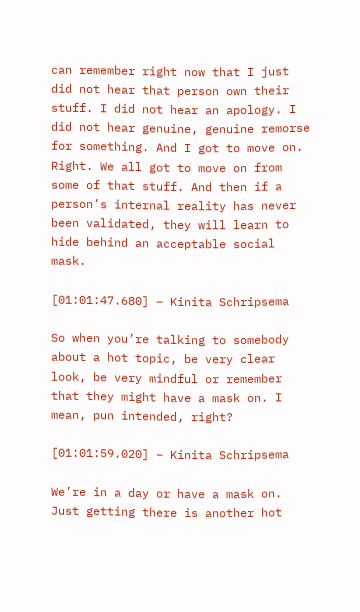can remember right now that I just did not hear that person own their stuff. I did not hear an apology. I did not hear genuine, genuine remorse for something. And I got to move on. Right. We all got to move on from some of that stuff. And then if a person’s internal reality has never been validated, they will learn to hide behind an acceptable social mask.

[01:01:47.680] – Kinita Schripsema

So when you’re talking to somebody about a hot topic, be very clear look, be very mindful or remember that they might have a mask on. I mean, pun intended, right?

[01:01:59.020] – Kinita Schripsema

We’re in a day or have a mask on. Just getting there is another hot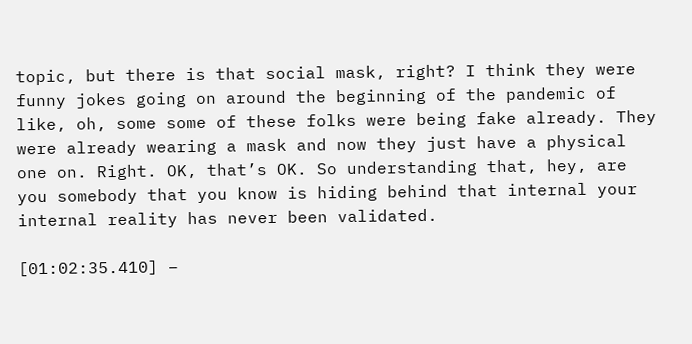topic, but there is that social mask, right? I think they were funny jokes going on around the beginning of the pandemic of like, oh, some some of these folks were being fake already. They were already wearing a mask and now they just have a physical one on. Right. OK, that’s OK. So understanding that, hey, are you somebody that you know is hiding behind that internal your internal reality has never been validated.

[01:02:35.410] –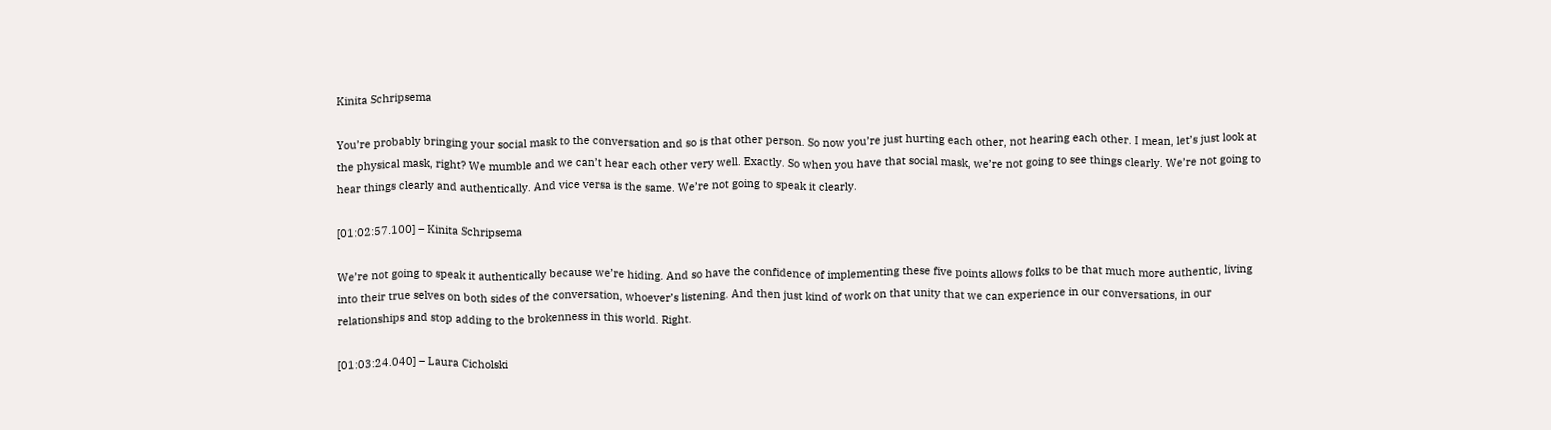Kinita Schripsema

You’re probably bringing your social mask to the conversation and so is that other person. So now you’re just hurting each other, not hearing each other. I mean, let’s just look at the physical mask, right? We mumble and we can’t hear each other very well. Exactly. So when you have that social mask, we’re not going to see things clearly. We’re not going to hear things clearly and authentically. And vice versa is the same. We’re not going to speak it clearly.

[01:02:57.100] – Kinita Schripsema

We’re not going to speak it authentically because we’re hiding. And so have the confidence of implementing these five points allows folks to be that much more authentic, living into their true selves on both sides of the conversation, whoever’s listening. And then just kind of work on that unity that we can experience in our conversations, in our relationships and stop adding to the brokenness in this world. Right.

[01:03:24.040] – Laura Cicholski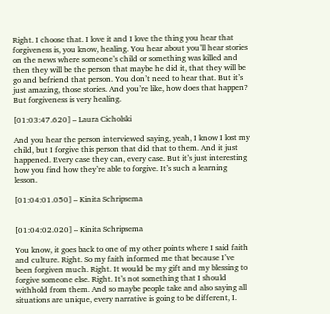Right. I choose that. I love it and I love the thing you hear that forgiveness is, you know, healing. You hear about you’ll hear stories on the news where someone’s child or something was killed and then they will be the person that maybe he did it, that they will be go and befriend that person. You don’t need to hear that. But it’s just amazing, those stories. And you’re like, how does that happen? But forgiveness is very healing.

[01:03:47.620] – Laura Cicholski

And you hear the person interviewed saying, yeah, I know I lost my child, but I forgive this person that did that to them. And it just happened. Every case they can, every case. But it’s just interesting how you find how they’re able to forgive. It’s such a learning lesson.

[01:04:01.050] – Kinita Schripsema


[01:04:02.020] – Kinita Schripsema

You know, it goes back to one of my other points where I said faith and culture. Right. So my faith informed me that because I’ve been forgiven much. Right. It would be my gift and my blessing to forgive someone else. Right. It’s not something that I should withhold from them. And so maybe people take and also saying all situations are unique, every narrative is going to be different, I.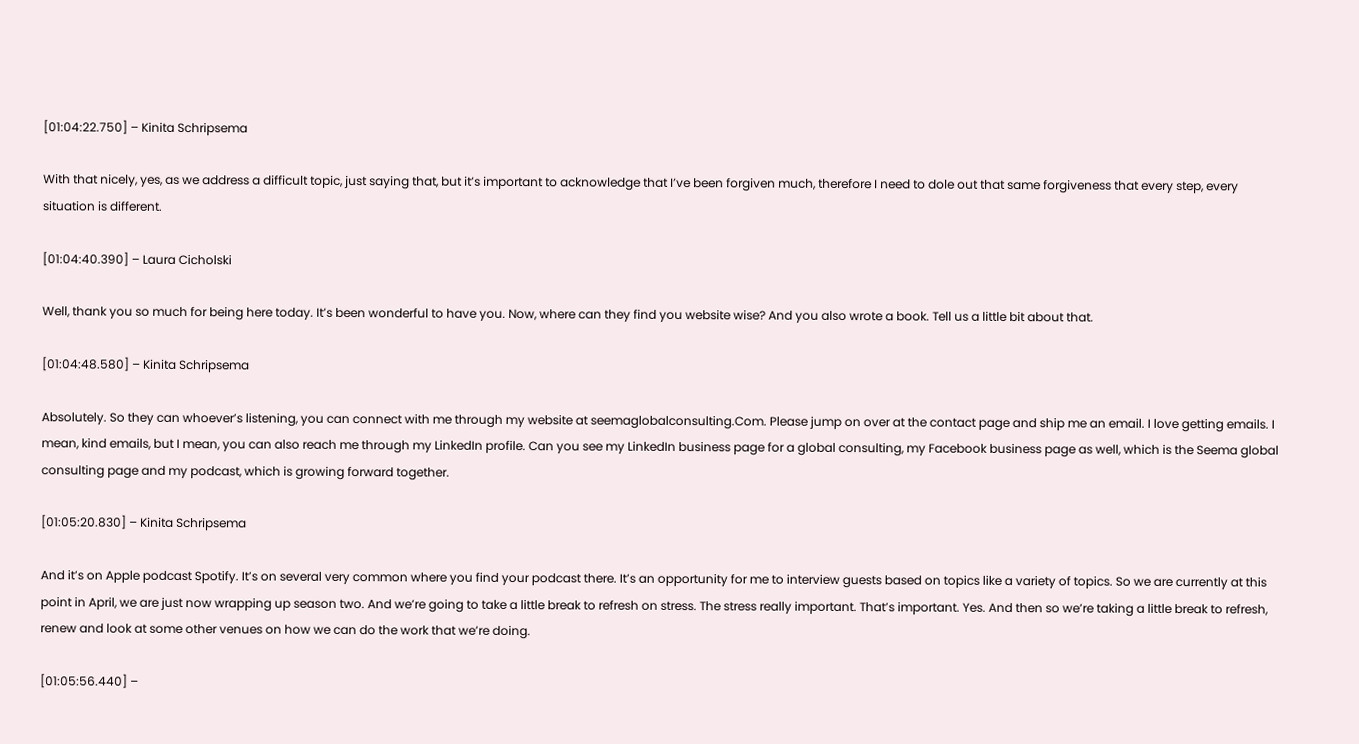[01:04:22.750] – Kinita Schripsema

With that nicely, yes, as we address a difficult topic, just saying that, but it’s important to acknowledge that I’ve been forgiven much, therefore I need to dole out that same forgiveness that every step, every situation is different.

[01:04:40.390] – Laura Cicholski

Well, thank you so much for being here today. It’s been wonderful to have you. Now, where can they find you website wise? And you also wrote a book. Tell us a little bit about that.

[01:04:48.580] – Kinita Schripsema

Absolutely. So they can whoever’s listening, you can connect with me through my website at seemaglobalconsulting.Com. Please jump on over at the contact page and ship me an email. I love getting emails. I mean, kind emails, but I mean, you can also reach me through my LinkedIn profile. Can you see my LinkedIn business page for a global consulting, my Facebook business page as well, which is the Seema global consulting page and my podcast, which is growing forward together.

[01:05:20.830] – Kinita Schripsema

And it’s on Apple podcast Spotify. It’s on several very common where you find your podcast there. It’s an opportunity for me to interview guests based on topics like a variety of topics. So we are currently at this point in April, we are just now wrapping up season two. And we’re going to take a little break to refresh on stress. The stress really important. That’s important. Yes. And then so we’re taking a little break to refresh, renew and look at some other venues on how we can do the work that we’re doing.

[01:05:56.440] –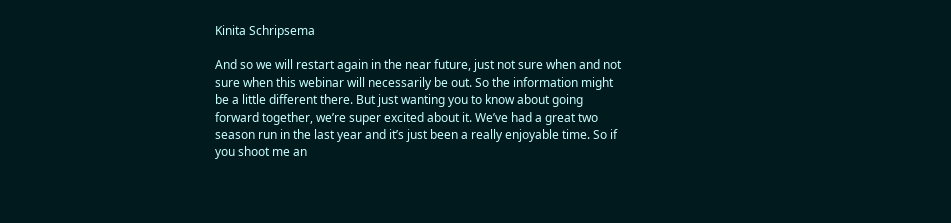Kinita Schripsema

And so we will restart again in the near future, just not sure when and not sure when this webinar will necessarily be out. So the information might be a little different there. But just wanting you to know about going forward together, we’re super excited about it. We’ve had a great two season run in the last year and it’s just been a really enjoyable time. So if you shoot me an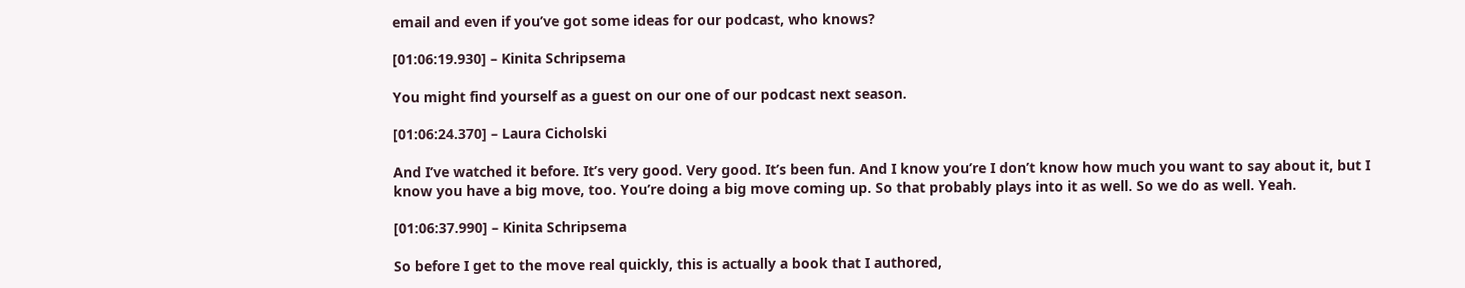email and even if you’ve got some ideas for our podcast, who knows?

[01:06:19.930] – Kinita Schripsema

You might find yourself as a guest on our one of our podcast next season.

[01:06:24.370] – Laura Cicholski

And I’ve watched it before. It’s very good. Very good. It’s been fun. And I know you’re I don’t know how much you want to say about it, but I know you have a big move, too. You’re doing a big move coming up. So that probably plays into it as well. So we do as well. Yeah.

[01:06:37.990] – Kinita Schripsema

So before I get to the move real quickly, this is actually a book that I authored,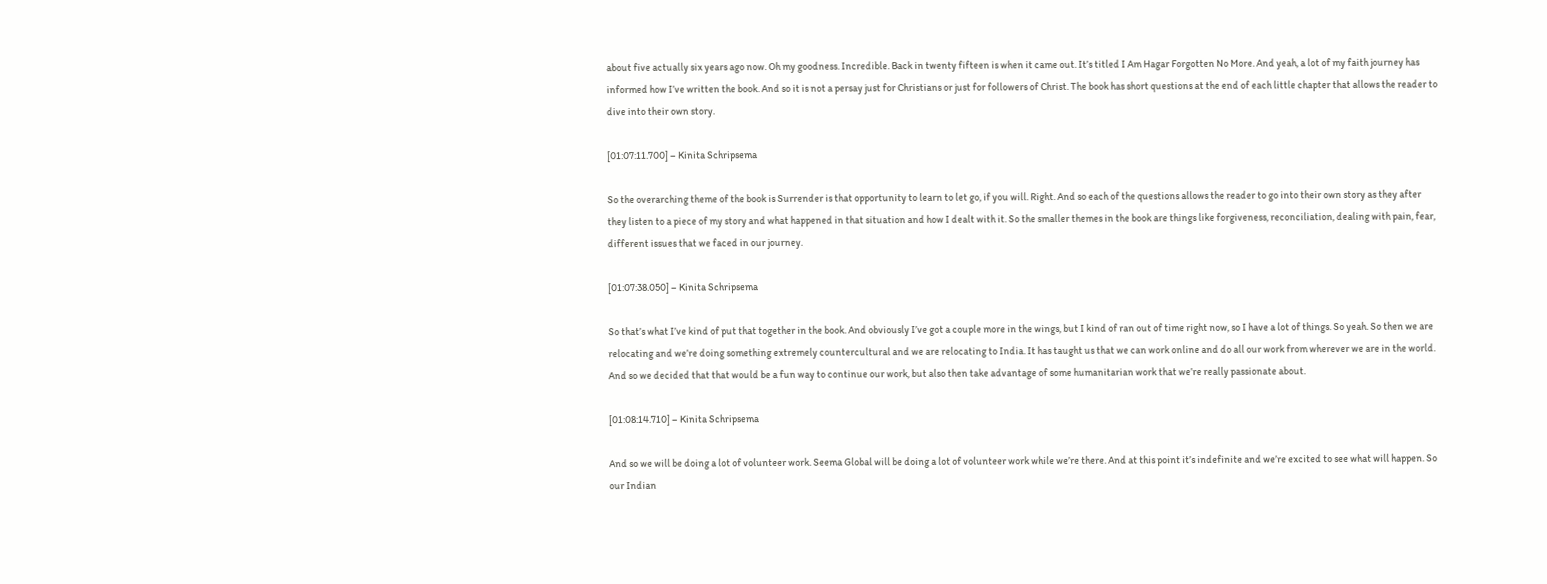about five actually six years ago now. Oh my goodness. Incredible. Back in twenty fifteen is when it came out. It’s titled I Am Hagar Forgotten No More. And yeah, a lot of my faith journey has informed how I’ve written the book. And so it is not a persay just for Christians or just for followers of Christ. The book has short questions at the end of each little chapter that allows the reader to dive into their own story.

[01:07:11.700] – Kinita Schripsema

So the overarching theme of the book is Surrender is that opportunity to learn to let go, if you will. Right. And so each of the questions allows the reader to go into their own story as they after they listen to a piece of my story and what happened in that situation and how I dealt with it. So the smaller themes in the book are things like forgiveness, reconciliation, dealing with pain, fear, different issues that we faced in our journey.

[01:07:38.050] – Kinita Schripsema

So that’s what I’ve kind of put that together in the book. And obviously I’ve got a couple more in the wings, but I kind of ran out of time right now, so I have a lot of things. So yeah. So then we are relocating and we’re doing something extremely countercultural and we are relocating to India. It has taught us that we can work online and do all our work from wherever we are in the world. And so we decided that that would be a fun way to continue our work, but also then take advantage of some humanitarian work that we’re really passionate about.

[01:08:14.710] – Kinita Schripsema

And so we will be doing a lot of volunteer work. Seema Global will be doing a lot of volunteer work while we’re there. And at this point it’s indefinite and we’re excited to see what will happen. So our Indian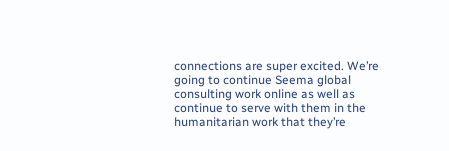connections are super excited. We’re going to continue Seema global consulting work online as well as continue to serve with them in the humanitarian work that they’re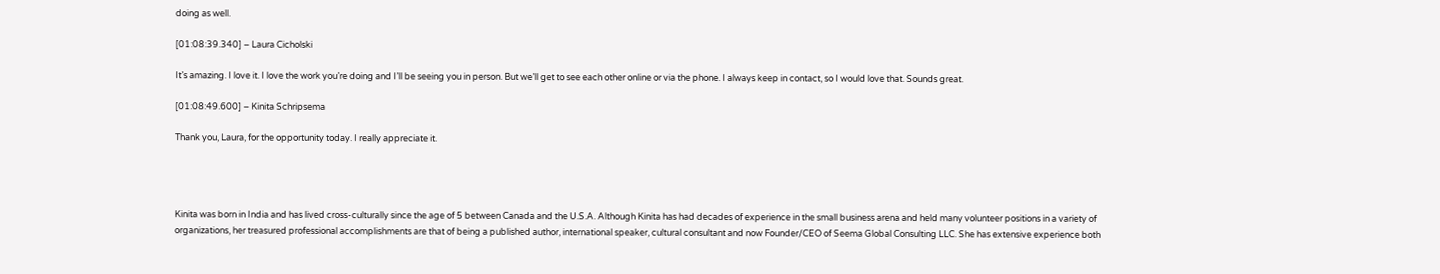doing as well.

[01:08:39.340] – Laura Cicholski

It’s amazing. I love it. I love the work you’re doing and I’ll be seeing you in person. But we’ll get to see each other online or via the phone. I always keep in contact, so I would love that. Sounds great.

[01:08:49.600] – Kinita Schripsema

Thank you, Laura, for the opportunity today. I really appreciate it.




Kinita was born in India and has lived cross-culturally since the age of 5 between Canada and the U.S.A. Although Kinita has had decades of experience in the small business arena and held many volunteer positions in a variety of organizations, her treasured professional accomplishments are that of being a published author, international speaker, cultural consultant and now Founder/CEO of Seema Global Consulting LLC. She has extensive experience both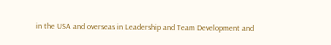in the USA and overseas in Leadership and Team Development and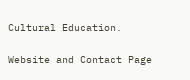Cultural Education.

Website and Contact Page